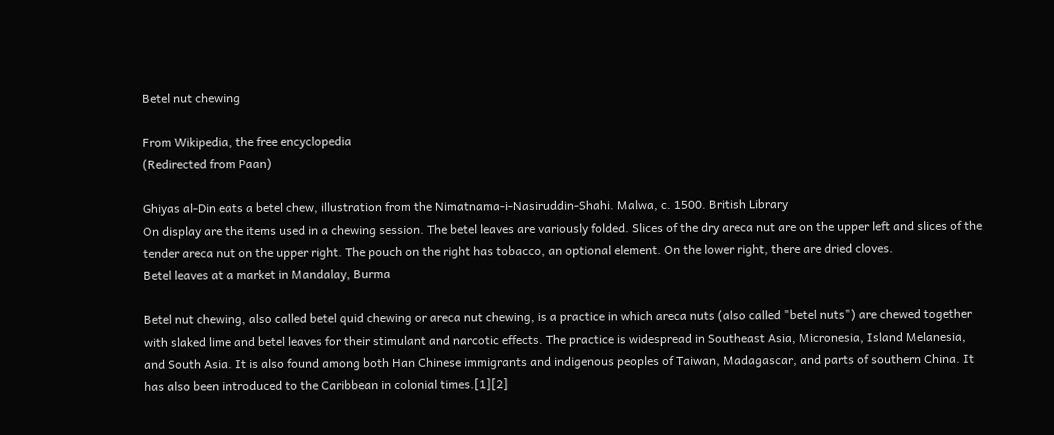Betel nut chewing

From Wikipedia, the free encyclopedia
(Redirected from Paan)

Ghiyas al-Din eats a betel chew, illustration from the Nimatnama-i-Nasiruddin-Shahi. Malwa, c. 1500. British Library
On display are the items used in a chewing session. The betel leaves are variously folded. Slices of the dry areca nut are on the upper left and slices of the tender areca nut on the upper right. The pouch on the right has tobacco, an optional element. On the lower right, there are dried cloves.
Betel leaves at a market in Mandalay, Burma

Betel nut chewing, also called betel quid chewing or areca nut chewing, is a practice in which areca nuts (also called "betel nuts") are chewed together with slaked lime and betel leaves for their stimulant and narcotic effects. The practice is widespread in Southeast Asia, Micronesia, Island Melanesia, and South Asia. It is also found among both Han Chinese immigrants and indigenous peoples of Taiwan, Madagascar, and parts of southern China. It has also been introduced to the Caribbean in colonial times.[1][2]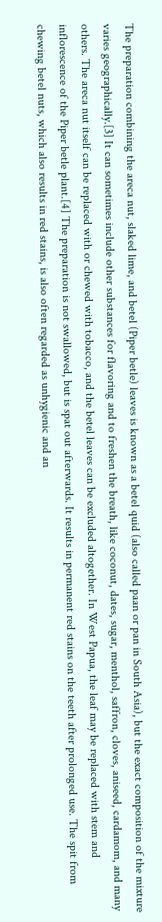The preparation combining the areca nut, slaked lime, and betel (Piper betle) leaves is known as a betel quid (also called paan or pan in South Asia), but the exact composition of the mixture varies geographically.[3] It can sometimes include other substances for flavoring and to freshen the breath, like coconut, dates, sugar, menthol, saffron, cloves, aniseed, cardamom, and many others. The areca nut itself can be replaced with or chewed with tobacco, and the betel leaves can be excluded altogether. In West Papua, the leaf may be replaced with stem and inflorescence of the Piper betle plant.[4] The preparation is not swallowed, but is spat out afterwards. It results in permanent red stains on the teeth after prolonged use. The spit from chewing betel nuts, which also results in red stains, is also often regarded as unhygienic and an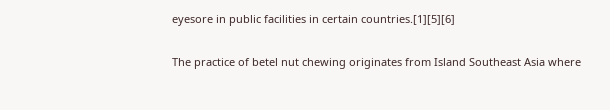eyesore in public facilities in certain countries.[1][5][6]

The practice of betel nut chewing originates from Island Southeast Asia where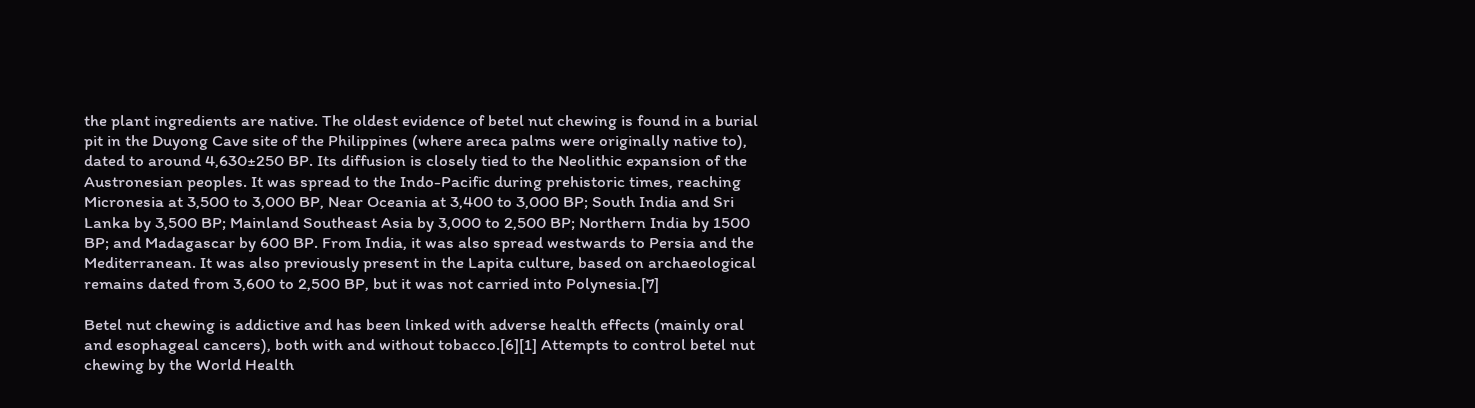the plant ingredients are native. The oldest evidence of betel nut chewing is found in a burial pit in the Duyong Cave site of the Philippines (where areca palms were originally native to), dated to around 4,630±250 BP. Its diffusion is closely tied to the Neolithic expansion of the Austronesian peoples. It was spread to the Indo-Pacific during prehistoric times, reaching Micronesia at 3,500 to 3,000 BP, Near Oceania at 3,400 to 3,000 BP; South India and Sri Lanka by 3,500 BP; Mainland Southeast Asia by 3,000 to 2,500 BP; Northern India by 1500 BP; and Madagascar by 600 BP. From India, it was also spread westwards to Persia and the Mediterranean. It was also previously present in the Lapita culture, based on archaeological remains dated from 3,600 to 2,500 BP, but it was not carried into Polynesia.[7]

Betel nut chewing is addictive and has been linked with adverse health effects (mainly oral and esophageal cancers), both with and without tobacco.[6][1] Attempts to control betel nut chewing by the World Health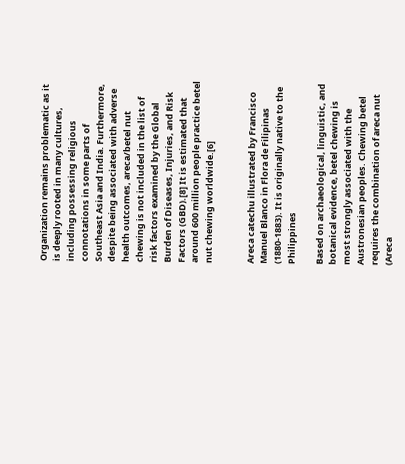Organization remains problematic as it is deeply rooted in many cultures, including possessing religious connotations in some parts of Southeast Asia and India. Furthermore, despite being associated with adverse health outcomes, areca/betel nut chewing is not included in the list of risk factors examined by the Global Burden of Diseases, Injuries, and Risk Factors (GBD).[8] It is estimated that around 600 million people practice betel nut chewing worldwide.[6]


Areca catechu illustrated by Francisco Manuel Blanco in Flora de Filipinas (1880-1883). It is originally native to the Philippines

Based on archaeological, linguistic, and botanical evidence, betel chewing is most strongly associated with the Austronesian peoples. Chewing betel requires the combination of areca nut (Areca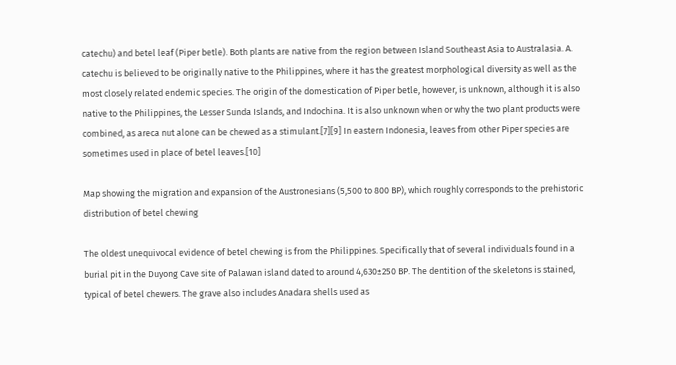catechu) and betel leaf (Piper betle). Both plants are native from the region between Island Southeast Asia to Australasia. A. catechu is believed to be originally native to the Philippines, where it has the greatest morphological diversity as well as the most closely related endemic species. The origin of the domestication of Piper betle, however, is unknown, although it is also native to the Philippines, the Lesser Sunda Islands, and Indochina. It is also unknown when or why the two plant products were combined, as areca nut alone can be chewed as a stimulant.[7][9] In eastern Indonesia, leaves from other Piper species are sometimes used in place of betel leaves.[10]

Map showing the migration and expansion of the Austronesians (5,500 to 800 BP), which roughly corresponds to the prehistoric distribution of betel chewing

The oldest unequivocal evidence of betel chewing is from the Philippines. Specifically that of several individuals found in a burial pit in the Duyong Cave site of Palawan island dated to around 4,630±250 BP. The dentition of the skeletons is stained, typical of betel chewers. The grave also includes Anadara shells used as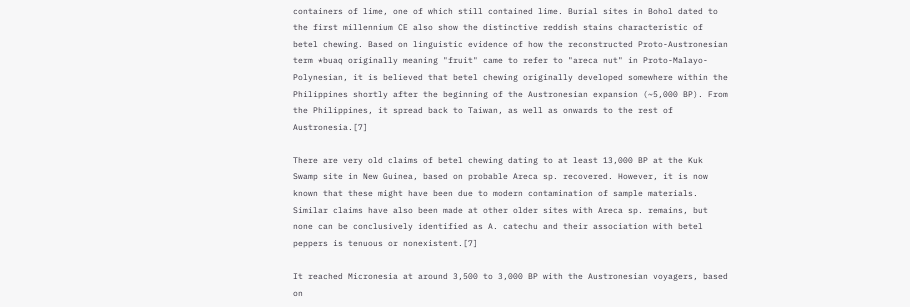containers of lime, one of which still contained lime. Burial sites in Bohol dated to the first millennium CE also show the distinctive reddish stains characteristic of betel chewing. Based on linguistic evidence of how the reconstructed Proto-Austronesian term *buaq originally meaning "fruit" came to refer to "areca nut" in Proto-Malayo-Polynesian, it is believed that betel chewing originally developed somewhere within the Philippines shortly after the beginning of the Austronesian expansion (~5,000 BP). From the Philippines, it spread back to Taiwan, as well as onwards to the rest of Austronesia.[7]

There are very old claims of betel chewing dating to at least 13,000 BP at the Kuk Swamp site in New Guinea, based on probable Areca sp. recovered. However, it is now known that these might have been due to modern contamination of sample materials. Similar claims have also been made at other older sites with Areca sp. remains, but none can be conclusively identified as A. catechu and their association with betel peppers is tenuous or nonexistent.[7]

It reached Micronesia at around 3,500 to 3,000 BP with the Austronesian voyagers, based on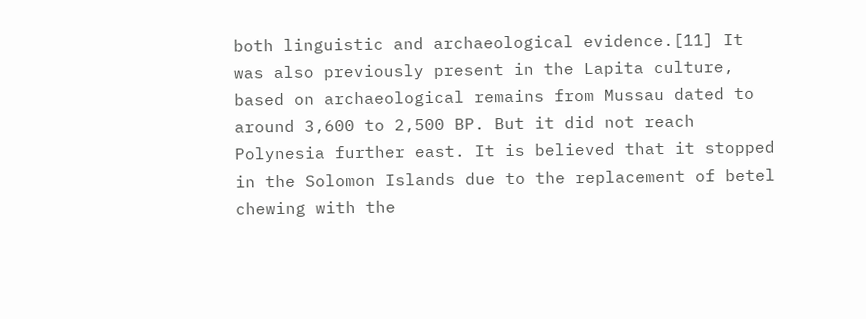both linguistic and archaeological evidence.[11] It was also previously present in the Lapita culture, based on archaeological remains from Mussau dated to around 3,600 to 2,500 BP. But it did not reach Polynesia further east. It is believed that it stopped in the Solomon Islands due to the replacement of betel chewing with the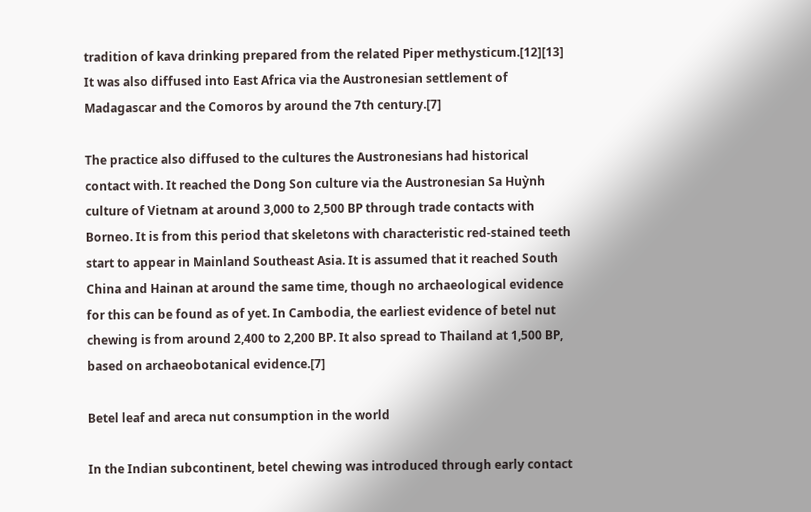tradition of kava drinking prepared from the related Piper methysticum.[12][13] It was also diffused into East Africa via the Austronesian settlement of Madagascar and the Comoros by around the 7th century.[7]

The practice also diffused to the cultures the Austronesians had historical contact with. It reached the Dong Son culture via the Austronesian Sa Huỳnh culture of Vietnam at around 3,000 to 2,500 BP through trade contacts with Borneo. It is from this period that skeletons with characteristic red-stained teeth start to appear in Mainland Southeast Asia. It is assumed that it reached South China and Hainan at around the same time, though no archaeological evidence for this can be found as of yet. In Cambodia, the earliest evidence of betel nut chewing is from around 2,400 to 2,200 BP. It also spread to Thailand at 1,500 BP, based on archaeobotanical evidence.[7]

Betel leaf and areca nut consumption in the world

In the Indian subcontinent, betel chewing was introduced through early contact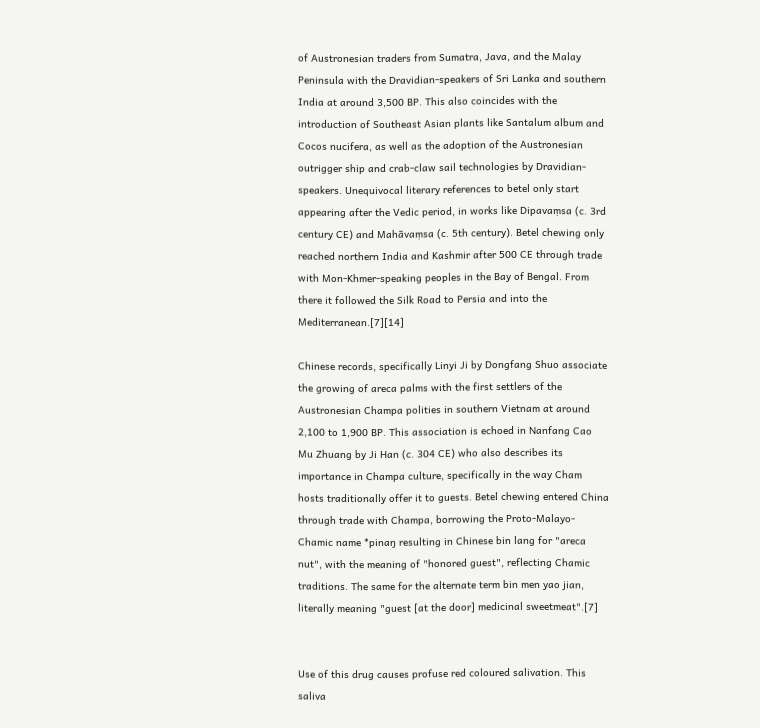of Austronesian traders from Sumatra, Java, and the Malay Peninsula with the Dravidian-speakers of Sri Lanka and southern India at around 3,500 BP. This also coincides with the introduction of Southeast Asian plants like Santalum album and Cocos nucifera, as well as the adoption of the Austronesian outrigger ship and crab-claw sail technologies by Dravidian-speakers. Unequivocal literary references to betel only start appearing after the Vedic period, in works like Dipavaṃsa (c. 3rd century CE) and Mahāvaṃsa (c. 5th century). Betel chewing only reached northern India and Kashmir after 500 CE through trade with Mon-Khmer-speaking peoples in the Bay of Bengal. From there it followed the Silk Road to Persia and into the Mediterranean.[7][14]

Chinese records, specifically Linyi Ji by Dongfang Shuo associate the growing of areca palms with the first settlers of the Austronesian Champa polities in southern Vietnam at around 2,100 to 1,900 BP. This association is echoed in Nanfang Cao Mu Zhuang by Ji Han (c. 304 CE) who also describes its importance in Champa culture, specifically in the way Cham hosts traditionally offer it to guests. Betel chewing entered China through trade with Champa, borrowing the Proto-Malayo-Chamic name *pinaŋ resulting in Chinese bin lang for "areca nut", with the meaning of "honored guest", reflecting Chamic traditions. The same for the alternate term bin men yao jian, literally meaning "guest [at the door] medicinal sweetmeat".[7]


Use of this drug causes profuse red coloured salivation. This saliva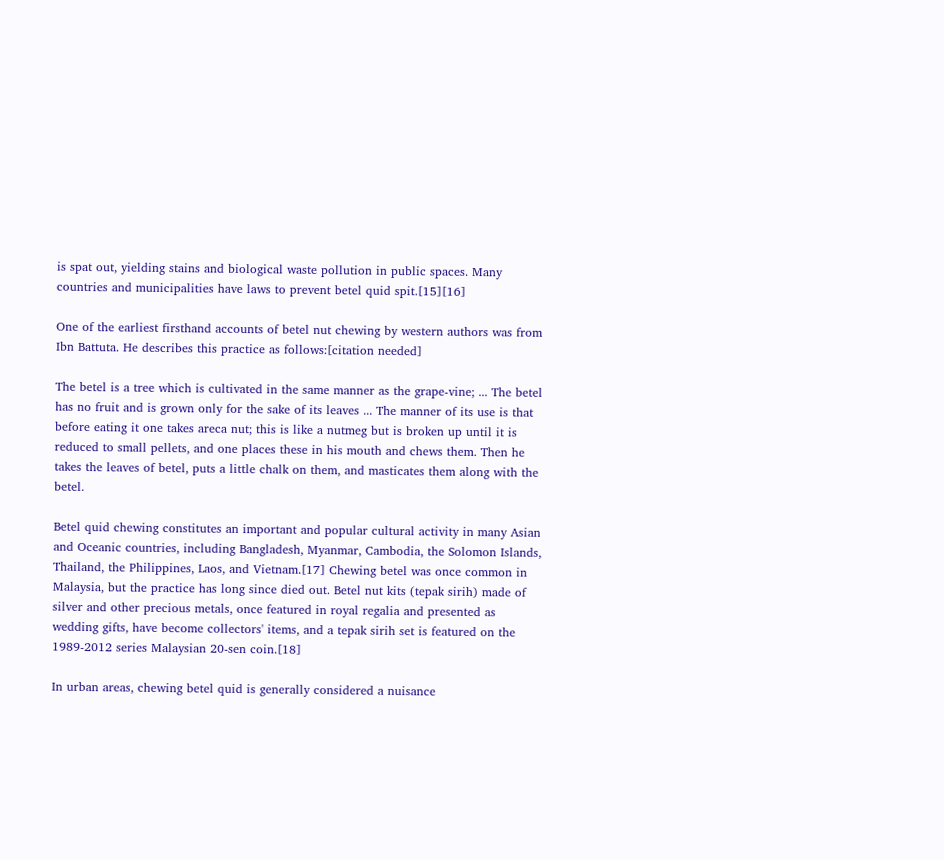is spat out, yielding stains and biological waste pollution in public spaces. Many countries and municipalities have laws to prevent betel quid spit.[15][16]

One of the earliest firsthand accounts of betel nut chewing by western authors was from Ibn Battuta. He describes this practice as follows:[citation needed]

The betel is a tree which is cultivated in the same manner as the grape-vine; ... The betel has no fruit and is grown only for the sake of its leaves ... The manner of its use is that before eating it one takes areca nut; this is like a nutmeg but is broken up until it is reduced to small pellets, and one places these in his mouth and chews them. Then he takes the leaves of betel, puts a little chalk on them, and masticates them along with the betel.

Betel quid chewing constitutes an important and popular cultural activity in many Asian and Oceanic countries, including Bangladesh, Myanmar, Cambodia, the Solomon Islands, Thailand, the Philippines, Laos, and Vietnam.[17] Chewing betel was once common in Malaysia, but the practice has long since died out. Betel nut kits (tepak sirih) made of silver and other precious metals, once featured in royal regalia and presented as wedding gifts, have become collectors' items, and a tepak sirih set is featured on the 1989-2012 series Malaysian 20-sen coin.[18]

In urban areas, chewing betel quid is generally considered a nuisance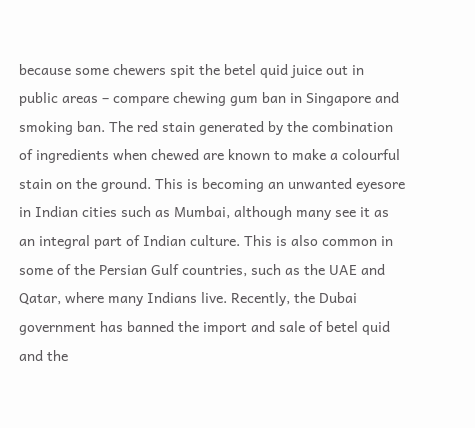because some chewers spit the betel quid juice out in public areas – compare chewing gum ban in Singapore and smoking ban. The red stain generated by the combination of ingredients when chewed are known to make a colourful stain on the ground. This is becoming an unwanted eyesore in Indian cities such as Mumbai, although many see it as an integral part of Indian culture. This is also common in some of the Persian Gulf countries, such as the UAE and Qatar, where many Indians live. Recently, the Dubai government has banned the import and sale of betel quid and the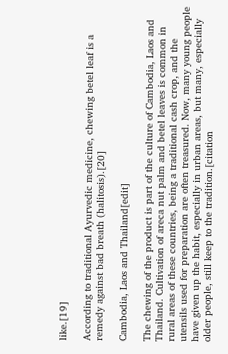like.[19]

According to traditional Ayurvedic medicine, chewing betel leaf is a remedy against bad breath (halitosis).[20]

Cambodia, Laos and Thailand[edit]

The chewing of the product is part of the culture of Cambodia, Laos and Thailand. Cultivation of areca nut palm and betel leaves is common in rural areas of these countries, being a traditional cash crop, and the utensils used for preparation are often treasured. Now, many young people have given up the habit, especially in urban areas, but many, especially older people, still keep to the tradition.[citation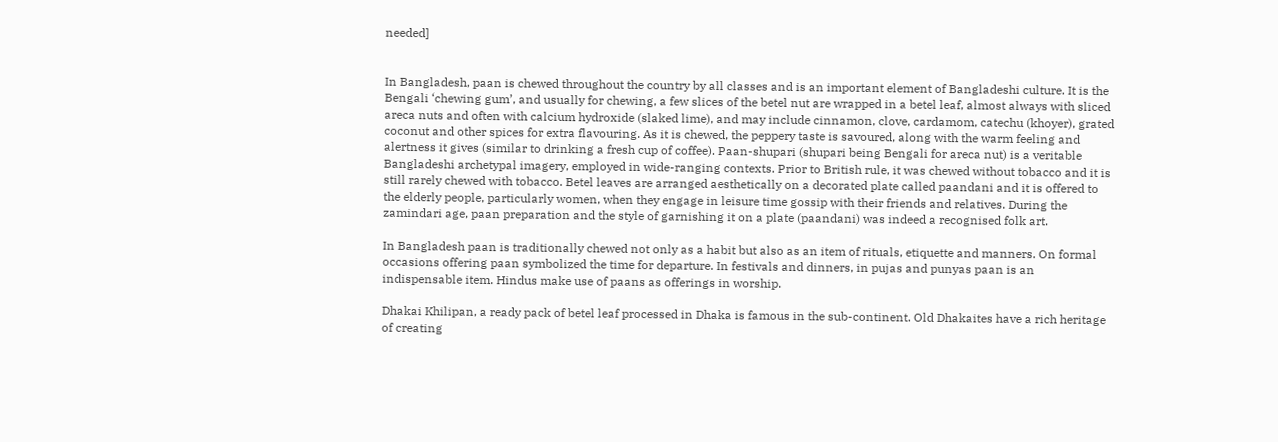needed]


In Bangladesh, paan is chewed throughout the country by all classes and is an important element of Bangladeshi culture. It is the Bengali ‘chewing gum’, and usually for chewing, a few slices of the betel nut are wrapped in a betel leaf, almost always with sliced areca nuts and often with calcium hydroxide (slaked lime), and may include cinnamon, clove, cardamom, catechu (khoyer), grated coconut and other spices for extra flavouring. As it is chewed, the peppery taste is savoured, along with the warm feeling and alertness it gives (similar to drinking a fresh cup of coffee). Paan-shupari (shupari being Bengali for areca nut) is a veritable Bangladeshi archetypal imagery, employed in wide-ranging contexts. Prior to British rule, it was chewed without tobacco and it is still rarely chewed with tobacco. Betel leaves are arranged aesthetically on a decorated plate called paandani and it is offered to the elderly people, particularly women, when they engage in leisure time gossip with their friends and relatives. During the zamindari age, paan preparation and the style of garnishing it on a plate (paandani) was indeed a recognised folk art.

In Bangladesh paan is traditionally chewed not only as a habit but also as an item of rituals, etiquette and manners. On formal occasions offering paan symbolized the time for departure. In festivals and dinners, in pujas and punyas paan is an indispensable item. Hindus make use of paans as offerings in worship.

Dhakai Khilipan, a ready pack of betel leaf processed in Dhaka is famous in the sub-continent. Old Dhakaites have a rich heritage of creating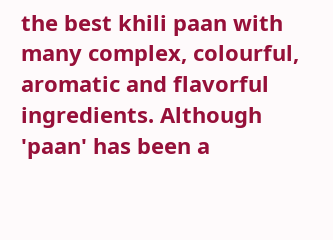the best khili paan with many complex, colourful, aromatic and flavorful ingredients. Although 'paan' has been a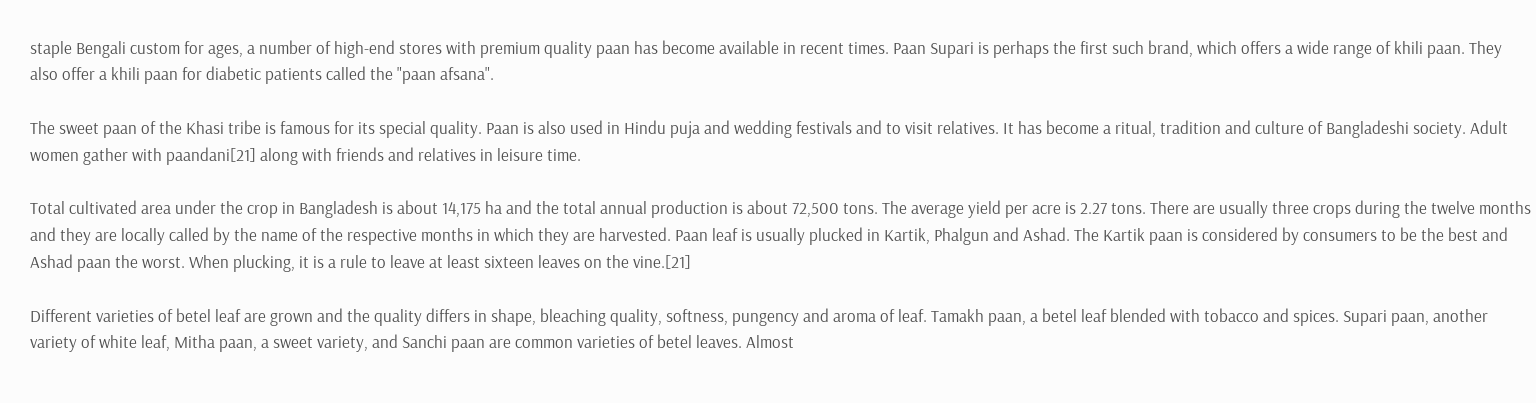staple Bengali custom for ages, a number of high-end stores with premium quality paan has become available in recent times. Paan Supari is perhaps the first such brand, which offers a wide range of khili paan. They also offer a khili paan for diabetic patients called the "paan afsana".

The sweet paan of the Khasi tribe is famous for its special quality. Paan is also used in Hindu puja and wedding festivals and to visit relatives. It has become a ritual, tradition and culture of Bangladeshi society. Adult women gather with paandani[21] along with friends and relatives in leisure time.

Total cultivated area under the crop in Bangladesh is about 14,175 ha and the total annual production is about 72,500 tons. The average yield per acre is 2.27 tons. There are usually three crops during the twelve months and they are locally called by the name of the respective months in which they are harvested. Paan leaf is usually plucked in Kartik, Phalgun and Ashad. The Kartik paan is considered by consumers to be the best and Ashad paan the worst. When plucking, it is a rule to leave at least sixteen leaves on the vine.[21]

Different varieties of betel leaf are grown and the quality differs in shape, bleaching quality, softness, pungency and aroma of leaf. Tamakh paan, a betel leaf blended with tobacco and spices. Supari paan, another variety of white leaf, Mitha paan, a sweet variety, and Sanchi paan are common varieties of betel leaves. Almost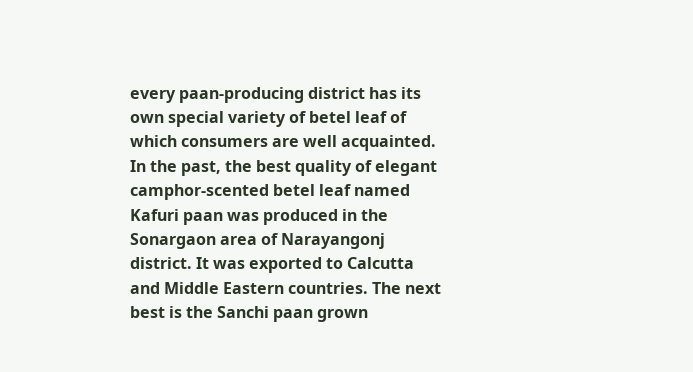every paan-producing district has its own special variety of betel leaf of which consumers are well acquainted. In the past, the best quality of elegant camphor-scented betel leaf named Kafuri paan was produced in the Sonargaon area of Narayangonj district. It was exported to Calcutta and Middle Eastern countries. The next best is the Sanchi paan grown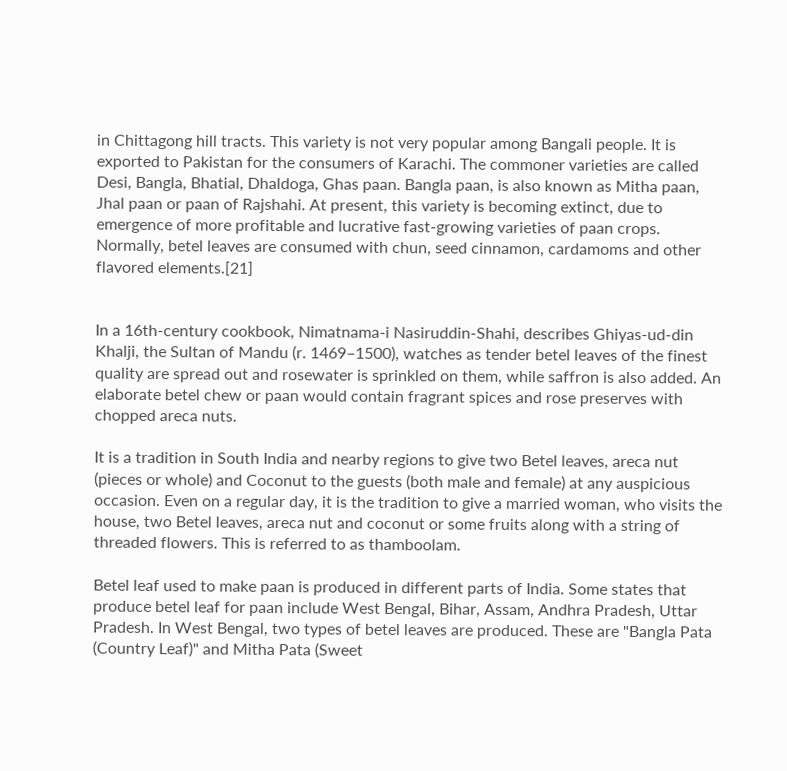in Chittagong hill tracts. This variety is not very popular among Bangali people. It is exported to Pakistan for the consumers of Karachi. The commoner varieties are called Desi, Bangla, Bhatial, Dhaldoga, Ghas paan. Bangla paan, is also known as Mitha paan, Jhal paan or paan of Rajshahi. At present, this variety is becoming extinct, due to emergence of more profitable and lucrative fast-growing varieties of paan crops. Normally, betel leaves are consumed with chun, seed cinnamon, cardamoms and other flavored elements.[21]


In a 16th-century cookbook, Nimatnama-i Nasiruddin-Shahi, describes Ghiyas-ud-din Khalji, the Sultan of Mandu (r. 1469–1500), watches as tender betel leaves of the finest quality are spread out and rosewater is sprinkled on them, while saffron is also added. An elaborate betel chew or paan would contain fragrant spices and rose preserves with chopped areca nuts.

It is a tradition in South India and nearby regions to give two Betel leaves, areca nut (pieces or whole) and Coconut to the guests (both male and female) at any auspicious occasion. Even on a regular day, it is the tradition to give a married woman, who visits the house, two Betel leaves, areca nut and coconut or some fruits along with a string of threaded flowers. This is referred to as thamboolam.

Betel leaf used to make paan is produced in different parts of India. Some states that produce betel leaf for paan include West Bengal, Bihar, Assam, Andhra Pradesh, Uttar Pradesh. In West Bengal, two types of betel leaves are produced. These are "Bangla Pata (Country Leaf)" and Mitha Pata (Sweet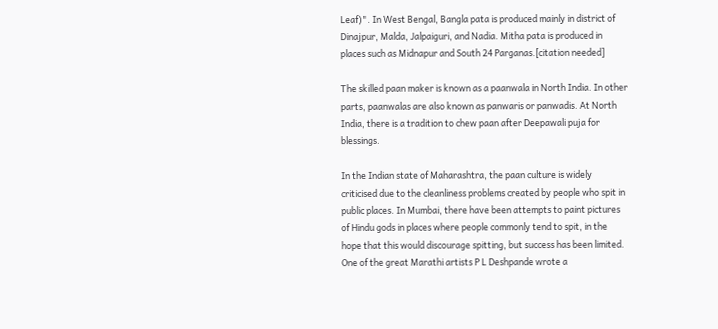Leaf)". In West Bengal, Bangla pata is produced mainly in district of Dinajpur, Malda, Jalpaiguri, and Nadia. Mitha pata is produced in places such as Midnapur and South 24 Parganas.[citation needed]

The skilled paan maker is known as a paanwala in North India. In other parts, paanwalas are also known as panwaris or panwadis. At North India, there is a tradition to chew paan after Deepawali puja for blessings.

In the Indian state of Maharashtra, the paan culture is widely criticised due to the cleanliness problems created by people who spit in public places. In Mumbai, there have been attempts to paint pictures of Hindu gods in places where people commonly tend to spit, in the hope that this would discourage spitting, but success has been limited. One of the great Marathi artists P L Deshpande wrote a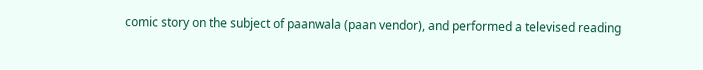comic story on the subject of paanwala (paan vendor), and performed a televised reading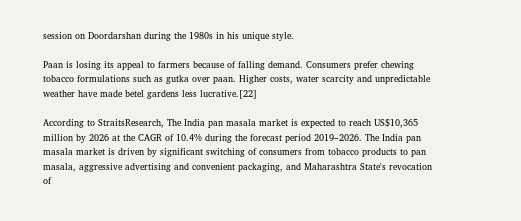session on Doordarshan during the 1980s in his unique style.

Paan is losing its appeal to farmers because of falling demand. Consumers prefer chewing tobacco formulations such as gutka over paan. Higher costs, water scarcity and unpredictable weather have made betel gardens less lucrative.[22]

According to StraitsResearch, The India pan masala market is expected to reach US$10,365 million by 2026 at the CAGR of 10.4% during the forecast period 2019–2026. The India pan masala market is driven by significant switching of consumers from tobacco products to pan masala, aggressive advertising and convenient packaging, and Maharashtra State's revocation of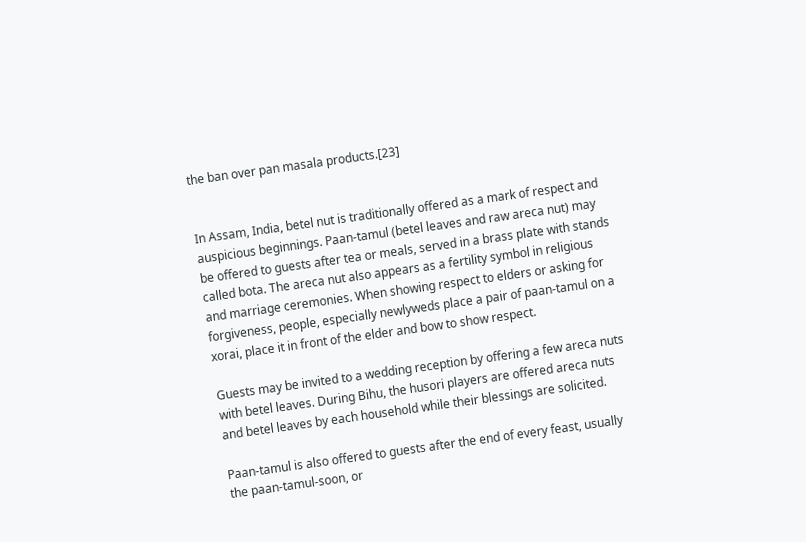the ban over pan masala products.[23]


In Assam, India, betel nut is traditionally offered as a mark of respect and auspicious beginnings. Paan-tamul (betel leaves and raw areca nut) may be offered to guests after tea or meals, served in a brass plate with stands called bota. The areca nut also appears as a fertility symbol in religious and marriage ceremonies. When showing respect to elders or asking for forgiveness, people, especially newlyweds place a pair of paan-tamul on a xorai, place it in front of the elder and bow to show respect.

Guests may be invited to a wedding reception by offering a few areca nuts with betel leaves. During Bihu, the husori players are offered areca nuts and betel leaves by each household while their blessings are solicited.

Paan-tamul is also offered to guests after the end of every feast, usually the paan-tamul-soon, or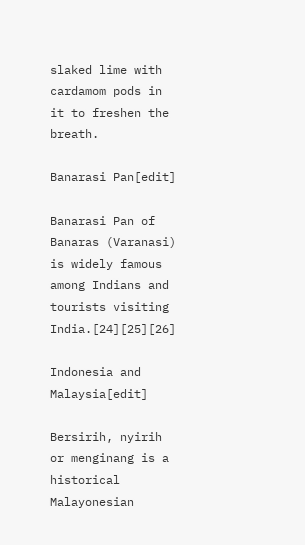slaked lime with cardamom pods in it to freshen the breath.

Banarasi Pan[edit]

Banarasi Pan of Banaras (Varanasi) is widely famous among Indians and tourists visiting India.[24][25][26]

Indonesia and Malaysia[edit]

Bersirih, nyirih or menginang is a historical Malayonesian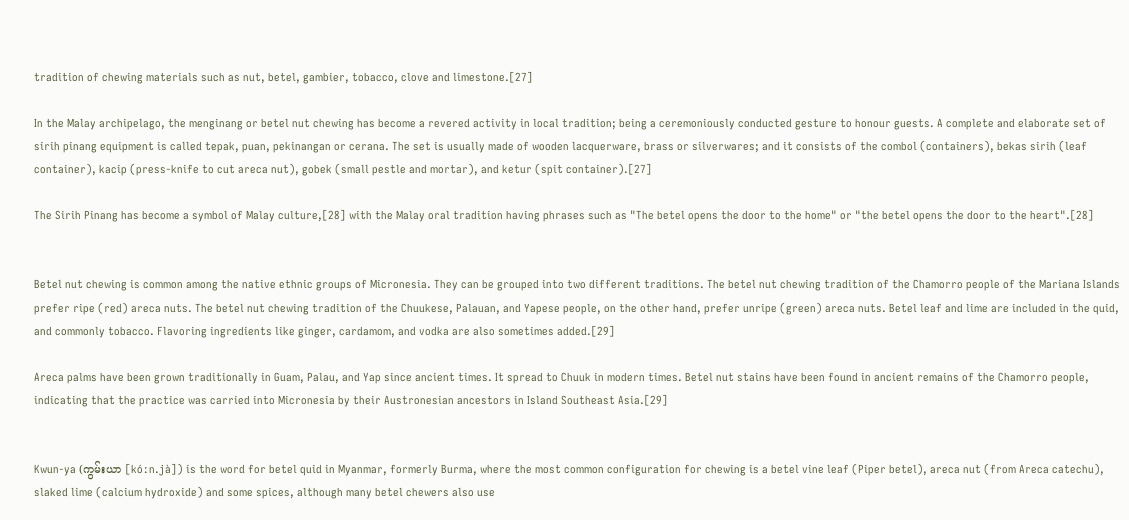tradition of chewing materials such as nut, betel, gambier, tobacco, clove and limestone.[27]

In the Malay archipelago, the menginang or betel nut chewing has become a revered activity in local tradition; being a ceremoniously conducted gesture to honour guests. A complete and elaborate set of sirih pinang equipment is called tepak, puan, pekinangan or cerana. The set is usually made of wooden lacquerware, brass or silverwares; and it consists of the combol (containers), bekas sirih (leaf container), kacip (press-knife to cut areca nut), gobek (small pestle and mortar), and ketur (spit container).[27]

The Sirih Pinang has become a symbol of Malay culture,[28] with the Malay oral tradition having phrases such as "The betel opens the door to the home" or "the betel opens the door to the heart".[28]


Betel nut chewing is common among the native ethnic groups of Micronesia. They can be grouped into two different traditions. The betel nut chewing tradition of the Chamorro people of the Mariana Islands prefer ripe (red) areca nuts. The betel nut chewing tradition of the Chuukese, Palauan, and Yapese people, on the other hand, prefer unripe (green) areca nuts. Betel leaf and lime are included in the quid, and commonly tobacco. Flavoring ingredients like ginger, cardamom, and vodka are also sometimes added.[29]

Areca palms have been grown traditionally in Guam, Palau, and Yap since ancient times. It spread to Chuuk in modern times. Betel nut stains have been found in ancient remains of the Chamorro people, indicating that the practice was carried into Micronesia by their Austronesian ancestors in Island Southeast Asia.[29]


Kwun-ya (ကွမ်းယာ [kóːn.jà]) is the word for betel quid in Myanmar, formerly Burma, where the most common configuration for chewing is a betel vine leaf (Piper betel), areca nut (from Areca catechu), slaked lime (calcium hydroxide) and some spices, although many betel chewers also use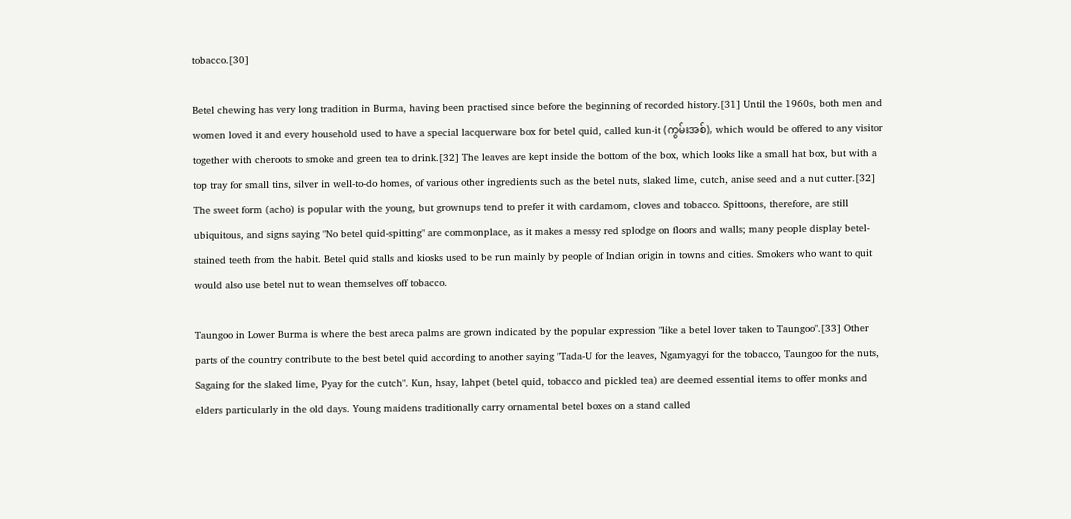tobacco.[30]

Betel chewing has very long tradition in Burma, having been practised since before the beginning of recorded history.[31] Until the 1960s, both men and women loved it and every household used to have a special lacquerware box for betel quid, called kun-it (ကွမ်းအစ်), which would be offered to any visitor together with cheroots to smoke and green tea to drink.[32] The leaves are kept inside the bottom of the box, which looks like a small hat box, but with a top tray for small tins, silver in well-to-do homes, of various other ingredients such as the betel nuts, slaked lime, cutch, anise seed and a nut cutter.[32] The sweet form (acho) is popular with the young, but grownups tend to prefer it with cardamom, cloves and tobacco. Spittoons, therefore, are still ubiquitous, and signs saying "No betel quid-spitting" are commonplace, as it makes a messy red splodge on floors and walls; many people display betel-stained teeth from the habit. Betel quid stalls and kiosks used to be run mainly by people of Indian origin in towns and cities. Smokers who want to quit would also use betel nut to wean themselves off tobacco.

Taungoo in Lower Burma is where the best areca palms are grown indicated by the popular expression "like a betel lover taken to Taungoo".[33] Other parts of the country contribute to the best betel quid according to another saying "Tada-U for the leaves, Ngamyagyi for the tobacco, Taungoo for the nuts, Sagaing for the slaked lime, Pyay for the cutch". Kun, hsay, lahpet (betel quid, tobacco and pickled tea) are deemed essential items to offer monks and elders particularly in the old days. Young maidens traditionally carry ornamental betel boxes on a stand called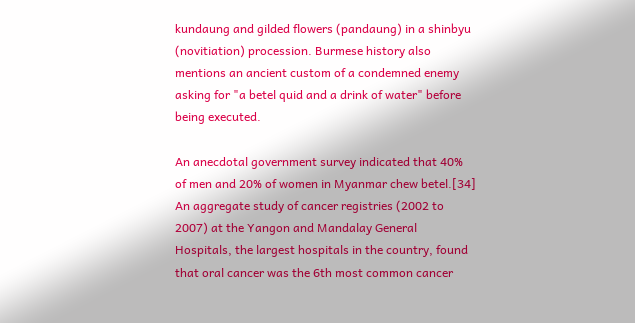kundaung and gilded flowers (pandaung) in a shinbyu (novitiation) procession. Burmese history also mentions an ancient custom of a condemned enemy asking for "a betel quid and a drink of water" before being executed.

An anecdotal government survey indicated that 40% of men and 20% of women in Myanmar chew betel.[34] An aggregate study of cancer registries (2002 to 2007) at the Yangon and Mandalay General Hospitals, the largest hospitals in the country, found that oral cancer was the 6th most common cancer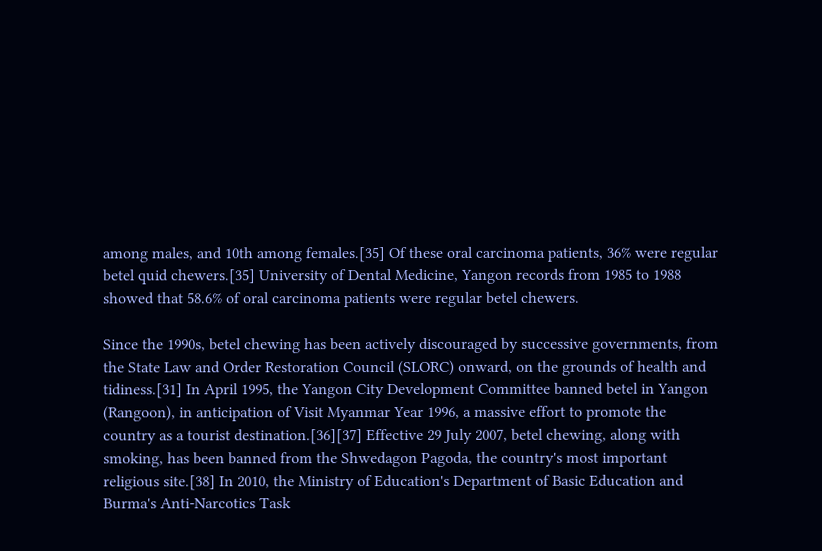among males, and 10th among females.[35] Of these oral carcinoma patients, 36% were regular betel quid chewers.[35] University of Dental Medicine, Yangon records from 1985 to 1988 showed that 58.6% of oral carcinoma patients were regular betel chewers.

Since the 1990s, betel chewing has been actively discouraged by successive governments, from the State Law and Order Restoration Council (SLORC) onward, on the grounds of health and tidiness.[31] In April 1995, the Yangon City Development Committee banned betel in Yangon (Rangoon), in anticipation of Visit Myanmar Year 1996, a massive effort to promote the country as a tourist destination.[36][37] Effective 29 July 2007, betel chewing, along with smoking, has been banned from the Shwedagon Pagoda, the country's most important religious site.[38] In 2010, the Ministry of Education's Department of Basic Education and Burma's Anti-Narcotics Task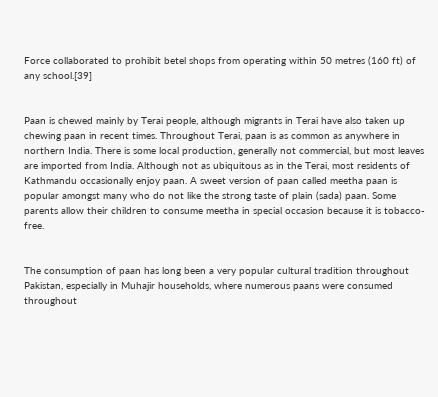Force collaborated to prohibit betel shops from operating within 50 metres (160 ft) of any school.[39]


Paan is chewed mainly by Terai people, although migrants in Terai have also taken up chewing paan in recent times. Throughout Terai, paan is as common as anywhere in northern India. There is some local production, generally not commercial, but most leaves are imported from India. Although not as ubiquitous as in the Terai, most residents of Kathmandu occasionally enjoy paan. A sweet version of paan called meetha paan is popular amongst many who do not like the strong taste of plain (sada) paan. Some parents allow their children to consume meetha in special occasion because it is tobacco-free.


The consumption of paan has long been a very popular cultural tradition throughout Pakistan, especially in Muhajir households, where numerous paans were consumed throughout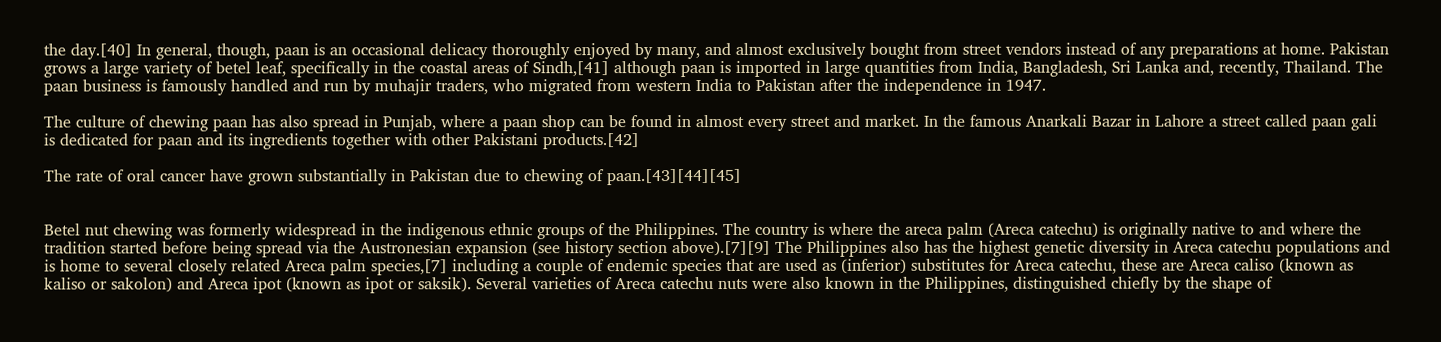the day.[40] In general, though, paan is an occasional delicacy thoroughly enjoyed by many, and almost exclusively bought from street vendors instead of any preparations at home. Pakistan grows a large variety of betel leaf, specifically in the coastal areas of Sindh,[41] although paan is imported in large quantities from India, Bangladesh, Sri Lanka and, recently, Thailand. The paan business is famously handled and run by muhajir traders, who migrated from western India to Pakistan after the independence in 1947.

The culture of chewing paan has also spread in Punjab, where a paan shop can be found in almost every street and market. In the famous Anarkali Bazar in Lahore a street called paan gali is dedicated for paan and its ingredients together with other Pakistani products.[42]

The rate of oral cancer have grown substantially in Pakistan due to chewing of paan.[43][44][45]


Betel nut chewing was formerly widespread in the indigenous ethnic groups of the Philippines. The country is where the areca palm (Areca catechu) is originally native to and where the tradition started before being spread via the Austronesian expansion (see history section above).[7][9] The Philippines also has the highest genetic diversity in Areca catechu populations and is home to several closely related Areca palm species,[7] including a couple of endemic species that are used as (inferior) substitutes for Areca catechu, these are Areca caliso (known as kaliso or sakolon) and Areca ipot (known as ipot or saksik). Several varieties of Areca catechu nuts were also known in the Philippines, distinguished chiefly by the shape of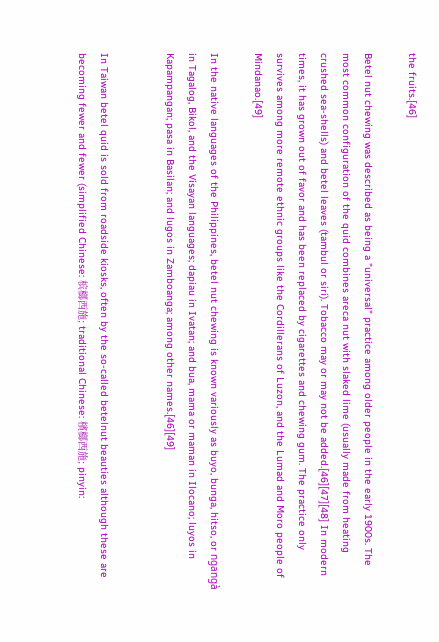the fruits.[46]

Betel nut chewing was described as being a "universal" practice among older people in the early 1900s. The most common configuration of the quid combines areca nut with slaked lime (usually made from heating crushed sea-shells) and betel leaves (tambul or siri). Tobacco may or may not be added.[46][47][48] In modern times, it has grown out of favor and has been replaced by cigarettes and chewing gum. The practice only survives among more remote ethnic groups like the Cordillerans of Luzon, and the Lumad and Moro people of Mindanao.[49]

In the native languages of the Philippines, betel nut chewing is known variously as buyo, bunga, hitso, or ngangà in Tagalog, Bikol, and the Visayan languages; dapiau in Ivatan; and bua, mama or maman in Ilocano; luyos in Kapampangan; pasa in Basilan; and lugos in Zamboanga; among other names.[46][49]


In Taiwan betel quid is sold from roadside kiosks, often by the so-called betelnut beauties although these are becoming fewer and fewer (simplified Chinese: 槟榔西施; traditional Chinese: 檳榔西施; pinyin: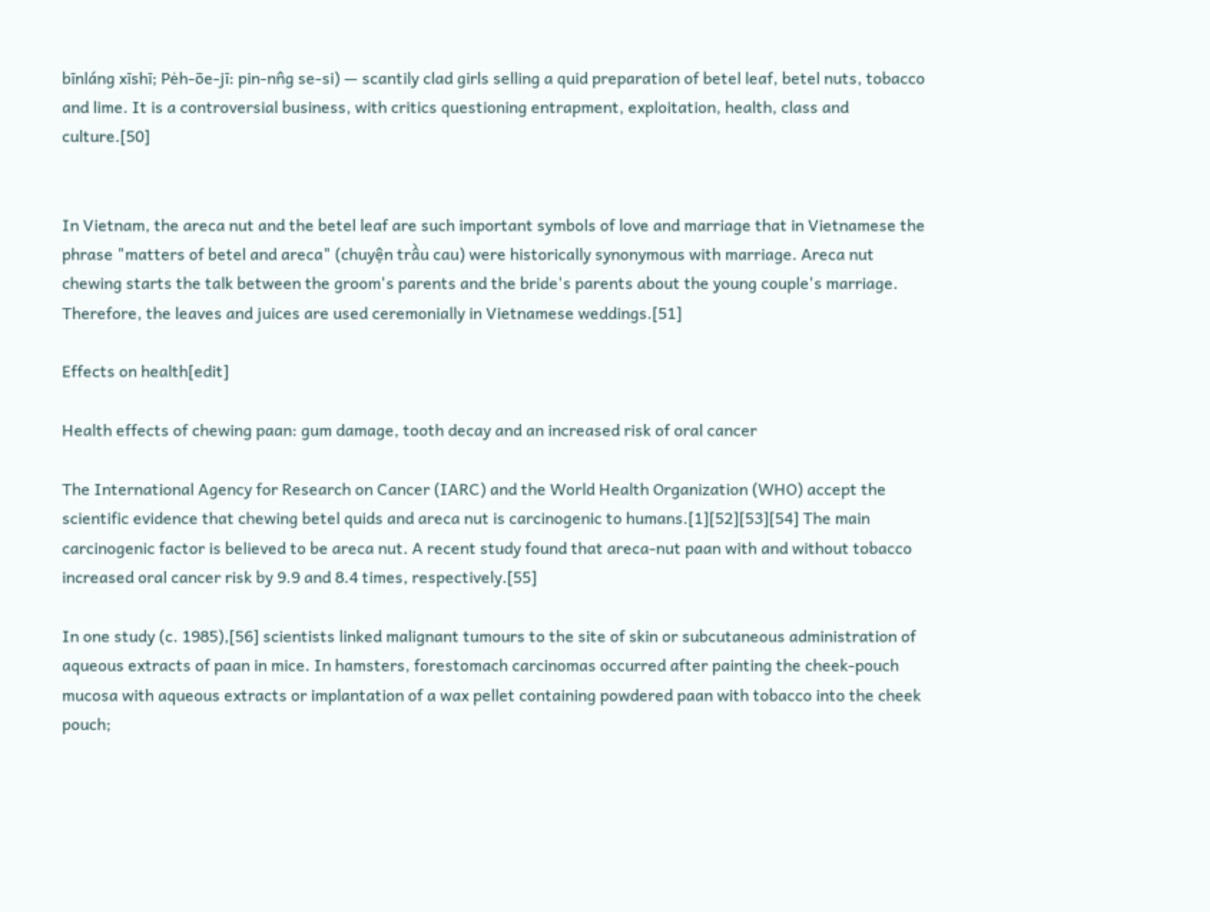bīnláng xīshī; Pe̍h-ōe-jī: pin-nn̂g se-si) — scantily clad girls selling a quid preparation of betel leaf, betel nuts, tobacco and lime. It is a controversial business, with critics questioning entrapment, exploitation, health, class and culture.[50]


In Vietnam, the areca nut and the betel leaf are such important symbols of love and marriage that in Vietnamese the phrase "matters of betel and areca" (chuyện trầu cau) were historically synonymous with marriage. Areca nut chewing starts the talk between the groom's parents and the bride's parents about the young couple's marriage. Therefore, the leaves and juices are used ceremonially in Vietnamese weddings.[51]

Effects on health[edit]

Health effects of chewing paan: gum damage, tooth decay and an increased risk of oral cancer

The International Agency for Research on Cancer (IARC) and the World Health Organization (WHO) accept the scientific evidence that chewing betel quids and areca nut is carcinogenic to humans.[1][52][53][54] The main carcinogenic factor is believed to be areca nut. A recent study found that areca-nut paan with and without tobacco increased oral cancer risk by 9.9 and 8.4 times, respectively.[55]

In one study (c. 1985),[56] scientists linked malignant tumours to the site of skin or subcutaneous administration of aqueous extracts of paan in mice. In hamsters, forestomach carcinomas occurred after painting the cheek-pouch mucosa with aqueous extracts or implantation of a wax pellet containing powdered paan with tobacco into the cheek pouch;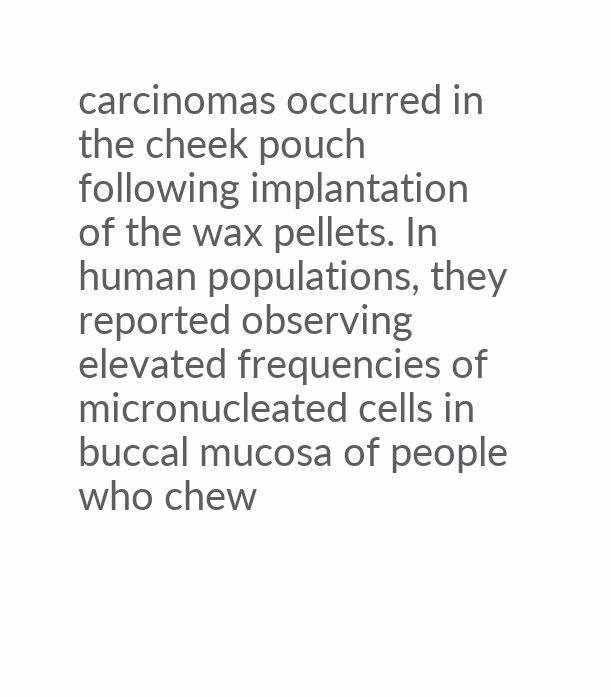carcinomas occurred in the cheek pouch following implantation of the wax pellets. In human populations, they reported observing elevated frequencies of micronucleated cells in buccal mucosa of people who chew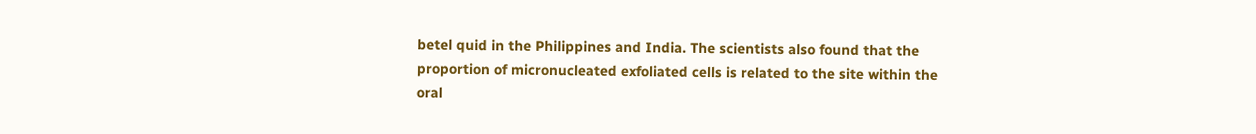betel quid in the Philippines and India. The scientists also found that the proportion of micronucleated exfoliated cells is related to the site within the oral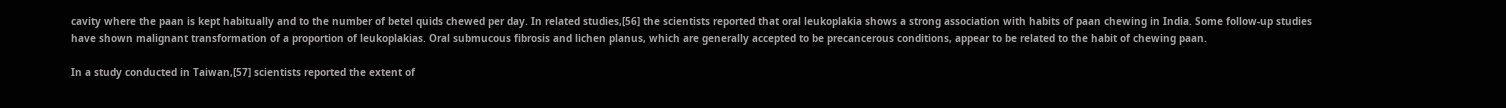cavity where the paan is kept habitually and to the number of betel quids chewed per day. In related studies,[56] the scientists reported that oral leukoplakia shows a strong association with habits of paan chewing in India. Some follow-up studies have shown malignant transformation of a proportion of leukoplakias. Oral submucous fibrosis and lichen planus, which are generally accepted to be precancerous conditions, appear to be related to the habit of chewing paan.

In a study conducted in Taiwan,[57] scientists reported the extent of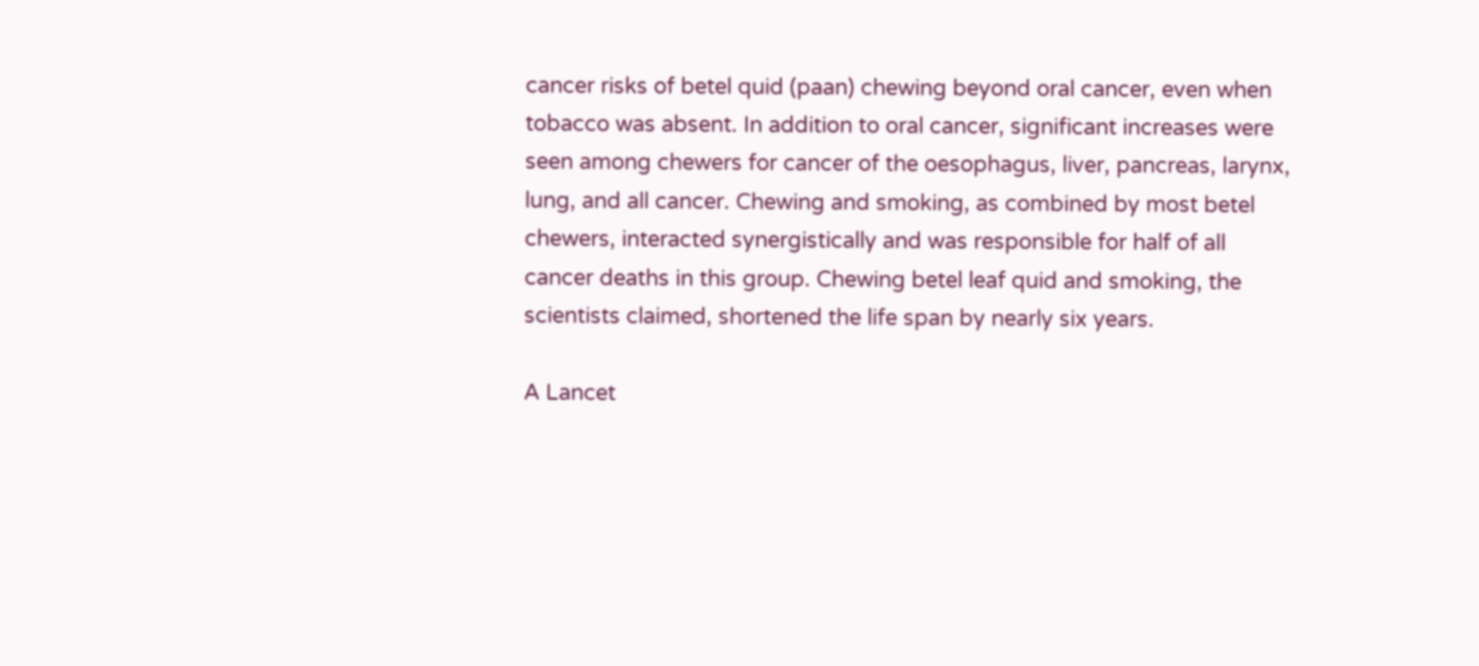cancer risks of betel quid (paan) chewing beyond oral cancer, even when tobacco was absent. In addition to oral cancer, significant increases were seen among chewers for cancer of the oesophagus, liver, pancreas, larynx, lung, and all cancer. Chewing and smoking, as combined by most betel chewers, interacted synergistically and was responsible for half of all cancer deaths in this group. Chewing betel leaf quid and smoking, the scientists claimed, shortened the life span by nearly six years.

A Lancet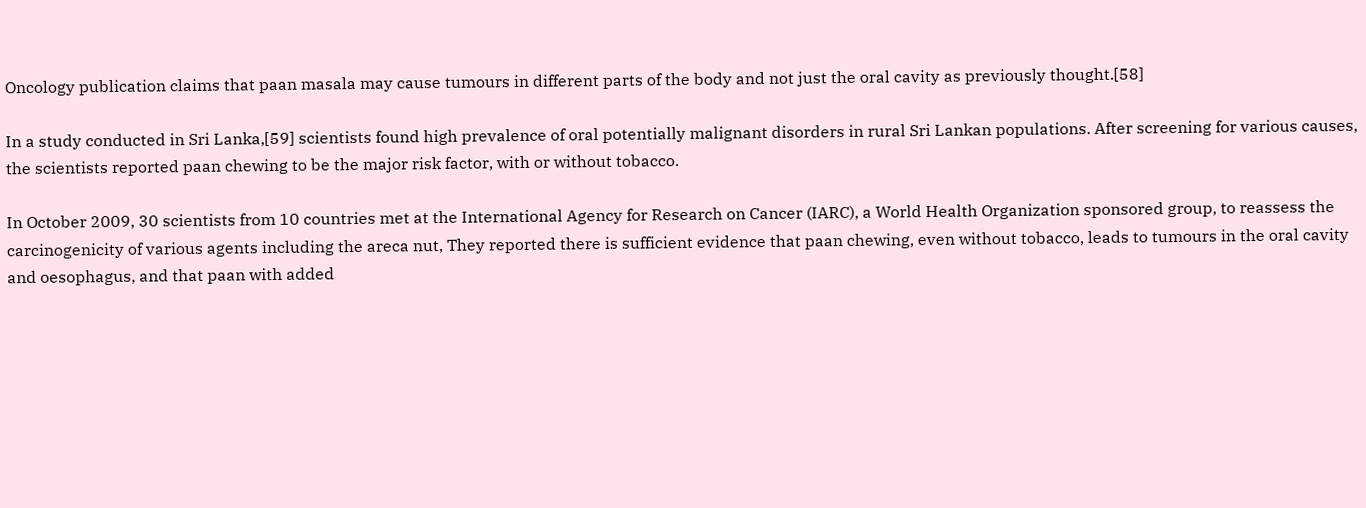Oncology publication claims that paan masala may cause tumours in different parts of the body and not just the oral cavity as previously thought.[58]

In a study conducted in Sri Lanka,[59] scientists found high prevalence of oral potentially malignant disorders in rural Sri Lankan populations. After screening for various causes, the scientists reported paan chewing to be the major risk factor, with or without tobacco.

In October 2009, 30 scientists from 10 countries met at the International Agency for Research on Cancer (IARC), a World Health Organization sponsored group, to reassess the carcinogenicity of various agents including the areca nut, They reported there is sufficient evidence that paan chewing, even without tobacco, leads to tumours in the oral cavity and oesophagus, and that paan with added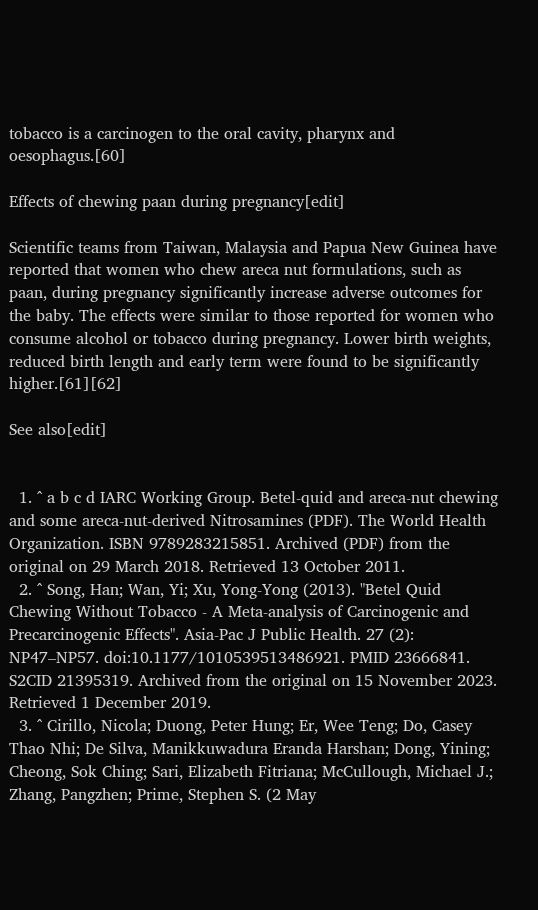tobacco is a carcinogen to the oral cavity, pharynx and oesophagus.[60]

Effects of chewing paan during pregnancy[edit]

Scientific teams from Taiwan, Malaysia and Papua New Guinea have reported that women who chew areca nut formulations, such as paan, during pregnancy significantly increase adverse outcomes for the baby. The effects were similar to those reported for women who consume alcohol or tobacco during pregnancy. Lower birth weights, reduced birth length and early term were found to be significantly higher.[61][62]

See also[edit]


  1. ^ a b c d IARC Working Group. Betel-quid and areca-nut chewing and some areca-nut-derived Nitrosamines (PDF). The World Health Organization. ISBN 9789283215851. Archived (PDF) from the original on 29 March 2018. Retrieved 13 October 2011.
  2. ^ Song, Han; Wan, Yi; Xu, Yong-Yong (2013). "Betel Quid Chewing Without Tobacco - A Meta-analysis of Carcinogenic and Precarcinogenic Effects". Asia-Pac J Public Health. 27 (2): NP47–NP57. doi:10.1177/1010539513486921. PMID 23666841. S2CID 21395319. Archived from the original on 15 November 2023. Retrieved 1 December 2019.
  3. ^ Cirillo, Nicola; Duong, Peter Hung; Er, Wee Teng; Do, Casey Thao Nhi; De Silva, Manikkuwadura Eranda Harshan; Dong, Yining; Cheong, Sok Ching; Sari, Elizabeth Fitriana; McCullough, Michael J.; Zhang, Pangzhen; Prime, Stephen S. (2 May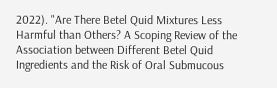2022). "Are There Betel Quid Mixtures Less Harmful than Others? A Scoping Review of the Association between Different Betel Quid Ingredients and the Risk of Oral Submucous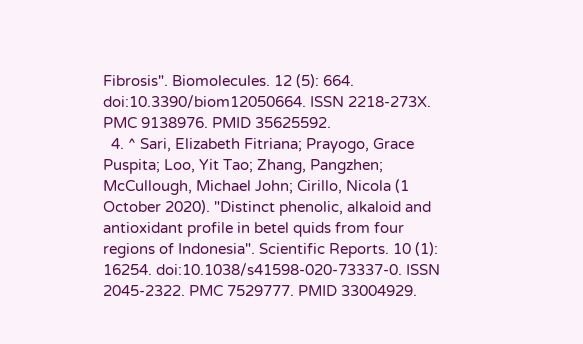Fibrosis". Biomolecules. 12 (5): 664. doi:10.3390/biom12050664. ISSN 2218-273X. PMC 9138976. PMID 35625592.
  4. ^ Sari, Elizabeth Fitriana; Prayogo, Grace Puspita; Loo, Yit Tao; Zhang, Pangzhen; McCullough, Michael John; Cirillo, Nicola (1 October 2020). "Distinct phenolic, alkaloid and antioxidant profile in betel quids from four regions of Indonesia". Scientific Reports. 10 (1): 16254. doi:10.1038/s41598-020-73337-0. ISSN 2045-2322. PMC 7529777. PMID 33004929.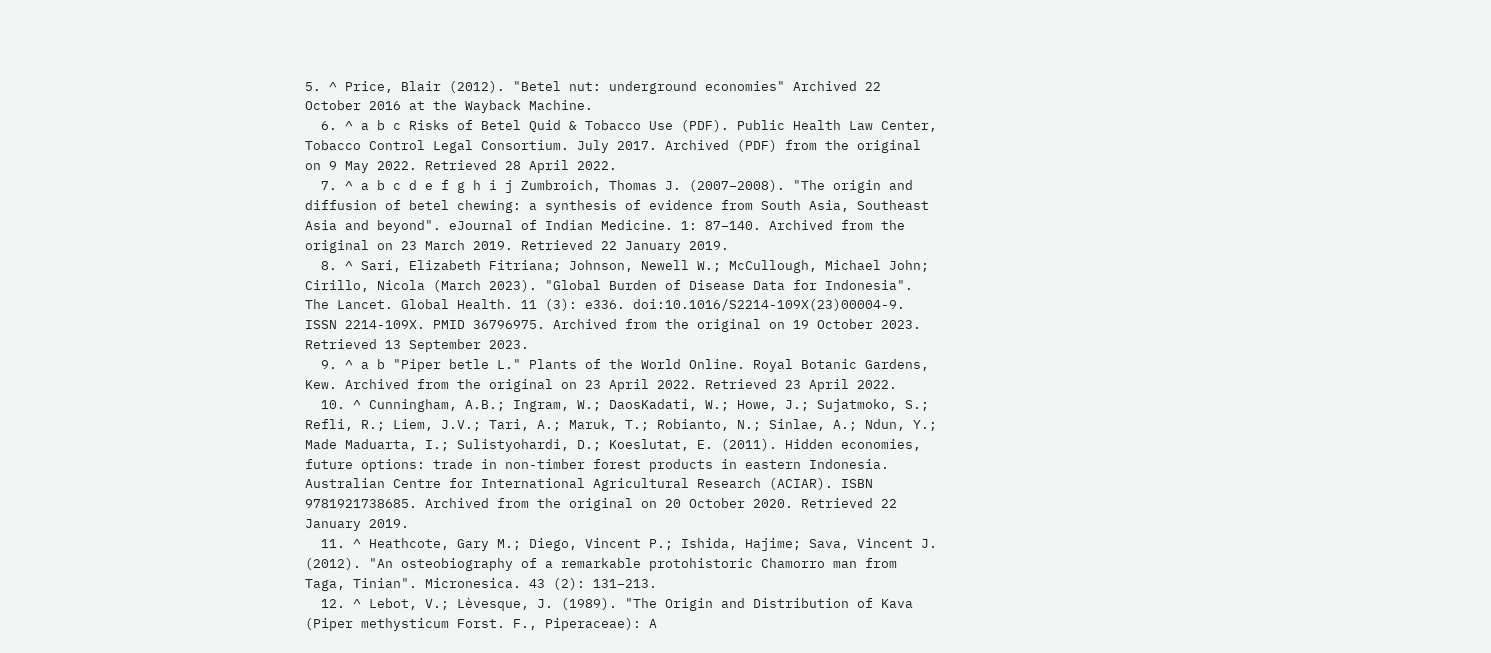5. ^ Price, Blair (2012). "Betel nut: underground economies" Archived 22 October 2016 at the Wayback Machine.
  6. ^ a b c Risks of Betel Quid & Tobacco Use (PDF). Public Health Law Center, Tobacco Control Legal Consortium. July 2017. Archived (PDF) from the original on 9 May 2022. Retrieved 28 April 2022.
  7. ^ a b c d e f g h i j Zumbroich, Thomas J. (2007–2008). "The origin and diffusion of betel chewing: a synthesis of evidence from South Asia, Southeast Asia and beyond". eJournal of Indian Medicine. 1: 87–140. Archived from the original on 23 March 2019. Retrieved 22 January 2019.
  8. ^ Sari, Elizabeth Fitriana; Johnson, Newell W.; McCullough, Michael John; Cirillo, Nicola (March 2023). "Global Burden of Disease Data for Indonesia". The Lancet. Global Health. 11 (3): e336. doi:10.1016/S2214-109X(23)00004-9. ISSN 2214-109X. PMID 36796975. Archived from the original on 19 October 2023. Retrieved 13 September 2023.
  9. ^ a b "Piper betle L." Plants of the World Online. Royal Botanic Gardens, Kew. Archived from the original on 23 April 2022. Retrieved 23 April 2022.
  10. ^ Cunningham, A.B.; Ingram, W.; DaosKadati, W.; Howe, J.; Sujatmoko, S.; Refli, R.; Liem, J.V.; Tari, A.; Maruk, T.; Robianto, N.; Sinlae, A.; Ndun, Y.; Made Maduarta, I.; Sulistyohardi, D.; Koeslutat, E. (2011). Hidden economies, future options: trade in non-timber forest products in eastern Indonesia. Australian Centre for International Agricultural Research (ACIAR). ISBN 9781921738685. Archived from the original on 20 October 2020. Retrieved 22 January 2019.
  11. ^ Heathcote, Gary M.; Diego, Vincent P.; Ishida, Hajime; Sava, Vincent J. (2012). "An osteobiography of a remarkable protohistoric Chamorro man from Taga, Tinian". Micronesica. 43 (2): 131–213.
  12. ^ Lebot, V.; Lèvesque, J. (1989). "The Origin and Distribution of Kava (Piper methysticum Forst. F., Piperaceae): A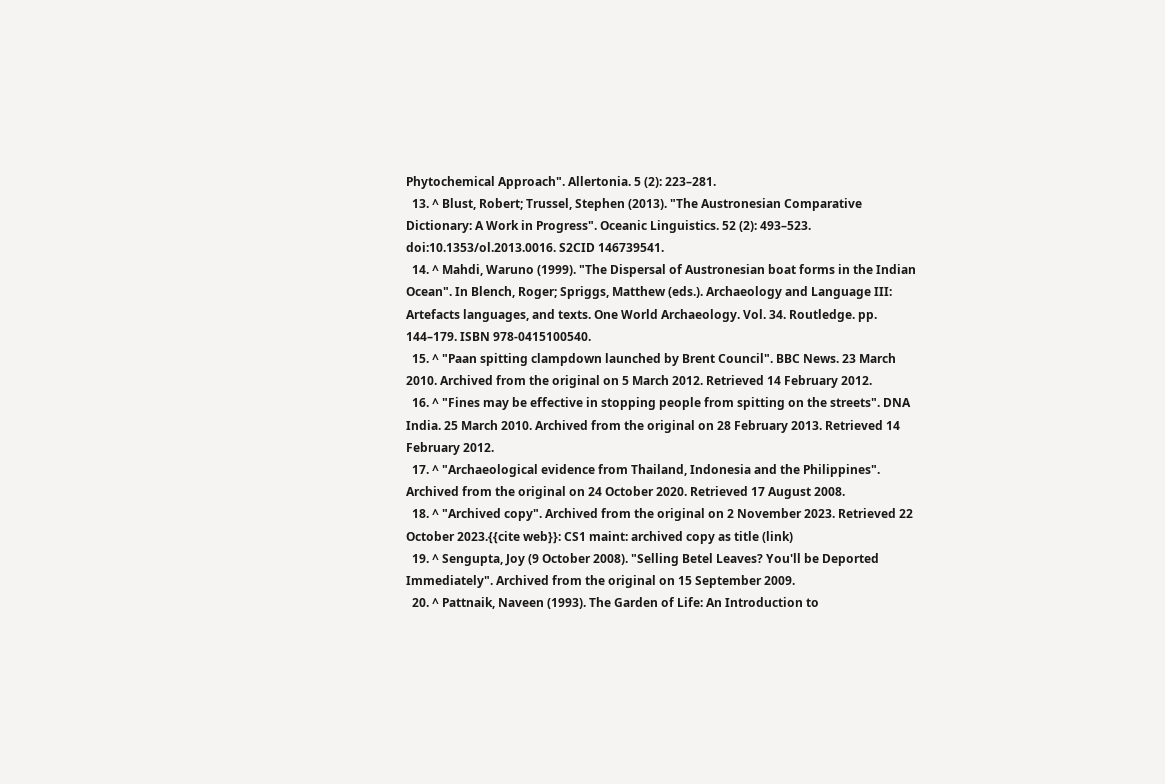Phytochemical Approach". Allertonia. 5 (2): 223–281.
  13. ^ Blust, Robert; Trussel, Stephen (2013). "The Austronesian Comparative Dictionary: A Work in Progress". Oceanic Linguistics. 52 (2): 493–523. doi:10.1353/ol.2013.0016. S2CID 146739541.
  14. ^ Mahdi, Waruno (1999). "The Dispersal of Austronesian boat forms in the Indian Ocean". In Blench, Roger; Spriggs, Matthew (eds.). Archaeology and Language III: Artefacts languages, and texts. One World Archaeology. Vol. 34. Routledge. pp. 144–179. ISBN 978-0415100540.
  15. ^ "Paan spitting clampdown launched by Brent Council". BBC News. 23 March 2010. Archived from the original on 5 March 2012. Retrieved 14 February 2012.
  16. ^ "Fines may be effective in stopping people from spitting on the streets". DNA India. 25 March 2010. Archived from the original on 28 February 2013. Retrieved 14 February 2012.
  17. ^ "Archaeological evidence from Thailand, Indonesia and the Philippines". Archived from the original on 24 October 2020. Retrieved 17 August 2008.
  18. ^ "Archived copy". Archived from the original on 2 November 2023. Retrieved 22 October 2023.{{cite web}}: CS1 maint: archived copy as title (link)
  19. ^ Sengupta, Joy (9 October 2008). "Selling Betel Leaves? You'll be Deported Immediately". Archived from the original on 15 September 2009.
  20. ^ Pattnaik, Naveen (1993). The Garden of Life: An Introduction to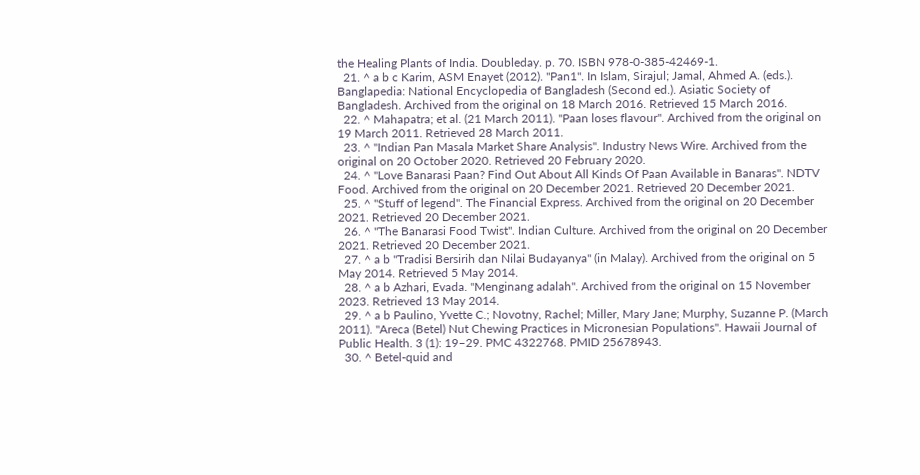the Healing Plants of India. Doubleday. p. 70. ISBN 978-0-385-42469-1.
  21. ^ a b c Karim, ASM Enayet (2012). "Pan1". In Islam, Sirajul; Jamal, Ahmed A. (eds.). Banglapedia: National Encyclopedia of Bangladesh (Second ed.). Asiatic Society of Bangladesh. Archived from the original on 18 March 2016. Retrieved 15 March 2016.
  22. ^ Mahapatra; et al. (21 March 2011). "Paan loses flavour". Archived from the original on 19 March 2011. Retrieved 28 March 2011.
  23. ^ "Indian Pan Masala Market Share Analysis". Industry News Wire. Archived from the original on 20 October 2020. Retrieved 20 February 2020.
  24. ^ "Love Banarasi Paan? Find Out About All Kinds Of Paan Available in Banaras". NDTV Food. Archived from the original on 20 December 2021. Retrieved 20 December 2021.
  25. ^ "Stuff of legend". The Financial Express. Archived from the original on 20 December 2021. Retrieved 20 December 2021.
  26. ^ "The Banarasi Food Twist". Indian Culture. Archived from the original on 20 December 2021. Retrieved 20 December 2021.
  27. ^ a b "Tradisi Bersirih dan Nilai Budayanya" (in Malay). Archived from the original on 5 May 2014. Retrieved 5 May 2014.
  28. ^ a b Azhari, Evada. "Menginang adalah". Archived from the original on 15 November 2023. Retrieved 13 May 2014.
  29. ^ a b Paulino, Yvette C.; Novotny, Rachel; Miller, Mary Jane; Murphy, Suzanne P. (March 2011). "Areca (Betel) Nut Chewing Practices in Micronesian Populations". Hawaii Journal of Public Health. 3 (1): 19–29. PMC 4322768. PMID 25678943.
  30. ^ Betel-quid and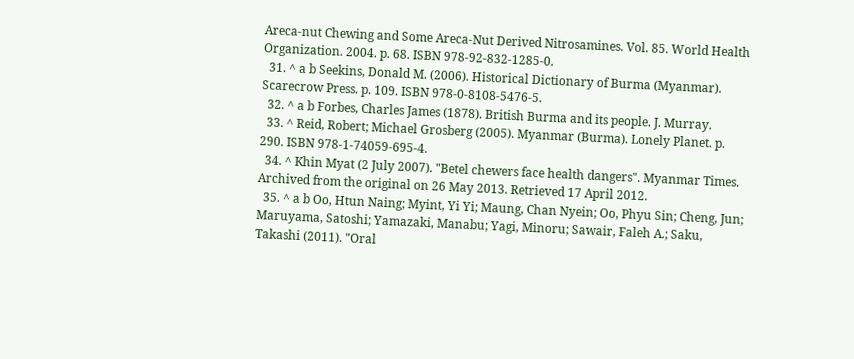Areca-nut Chewing and Some Areca-Nut Derived Nitrosamines. Vol. 85. World Health Organization. 2004. p. 68. ISBN 978-92-832-1285-0.
  31. ^ a b Seekins, Donald M. (2006). Historical Dictionary of Burma (Myanmar). Scarecrow Press. p. 109. ISBN 978-0-8108-5476-5.
  32. ^ a b Forbes, Charles James (1878). British Burma and its people. J. Murray.
  33. ^ Reid, Robert; Michael Grosberg (2005). Myanmar (Burma). Lonely Planet. p. 290. ISBN 978-1-74059-695-4.
  34. ^ Khin Myat (2 July 2007). "Betel chewers face health dangers". Myanmar Times. Archived from the original on 26 May 2013. Retrieved 17 April 2012.
  35. ^ a b Oo, Htun Naing; Myint, Yi Yi; Maung, Chan Nyein; Oo, Phyu Sin; Cheng, Jun; Maruyama, Satoshi; Yamazaki, Manabu; Yagi, Minoru; Sawair, Faleh A.; Saku, Takashi (2011). "Oral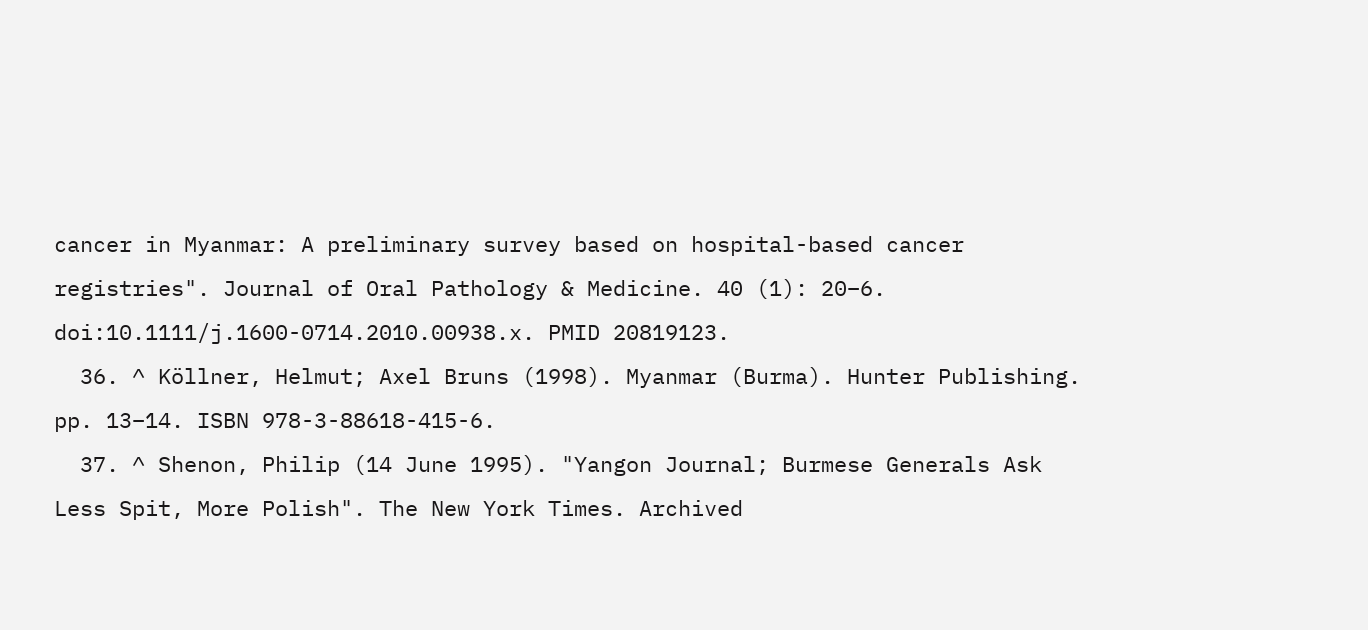cancer in Myanmar: A preliminary survey based on hospital-based cancer registries". Journal of Oral Pathology & Medicine. 40 (1): 20–6. doi:10.1111/j.1600-0714.2010.00938.x. PMID 20819123.
  36. ^ Köllner, Helmut; Axel Bruns (1998). Myanmar (Burma). Hunter Publishing. pp. 13–14. ISBN 978-3-88618-415-6.
  37. ^ Shenon, Philip (14 June 1995). "Yangon Journal; Burmese Generals Ask Less Spit, More Polish". The New York Times. Archived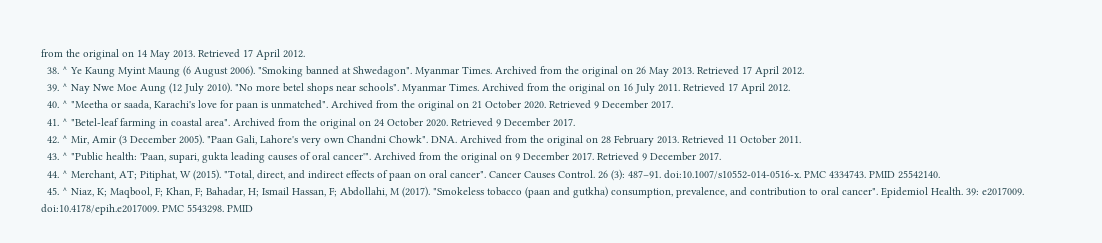from the original on 14 May 2013. Retrieved 17 April 2012.
  38. ^ Ye Kaung Myint Maung (6 August 2006). "Smoking banned at Shwedagon". Myanmar Times. Archived from the original on 26 May 2013. Retrieved 17 April 2012.
  39. ^ Nay Nwe Moe Aung (12 July 2010). "No more betel shops near schools". Myanmar Times. Archived from the original on 16 July 2011. Retrieved 17 April 2012.
  40. ^ "Meetha or saada, Karachi's love for paan is unmatched". Archived from the original on 21 October 2020. Retrieved 9 December 2017.
  41. ^ "Betel-leaf farming in coastal area". Archived from the original on 24 October 2020. Retrieved 9 December 2017.
  42. ^ Mir, Amir (3 December 2005). "Paan Gali, Lahore's very own Chandni Chowk". DNA. Archived from the original on 28 February 2013. Retrieved 11 October 2011.
  43. ^ "Public health: 'Paan, supari, gukta leading causes of oral cancer'". Archived from the original on 9 December 2017. Retrieved 9 December 2017.
  44. ^ Merchant, AT; Pitiphat, W (2015). "Total, direct, and indirect effects of paan on oral cancer". Cancer Causes Control. 26 (3): 487–91. doi:10.1007/s10552-014-0516-x. PMC 4334743. PMID 25542140.
  45. ^ Niaz, K; Maqbool, F; Khan, F; Bahadar, H; Ismail Hassan, F; Abdollahi, M (2017). "Smokeless tobacco (paan and gutkha) consumption, prevalence, and contribution to oral cancer". Epidemiol Health. 39: e2017009. doi:10.4178/epih.e2017009. PMC 5543298. PMID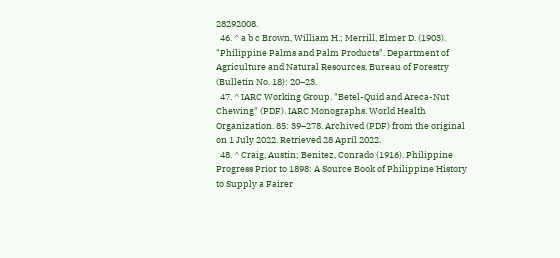28292008.
  46. ^ a b c Brown, William H.; Merrill, Elmer D. (1903). "Philippine Palms and Palm Products". Department of Agriculture and Natural Resources, Bureau of Forestry (Bulletin No. 18): 20–23.
  47. ^ IARC Working Group. "Betel-Quid and Areca-Nut Chewing" (PDF). IARC Monographs. World Health Organization. 85: 39–278. Archived (PDF) from the original on 1 July 2022. Retrieved 28 April 2022.
  48. ^ Craig, Austin; Benitez, Conrado (1916). Philippine Progress Prior to 1898: A Source Book of Philippine History to Supply a Fairer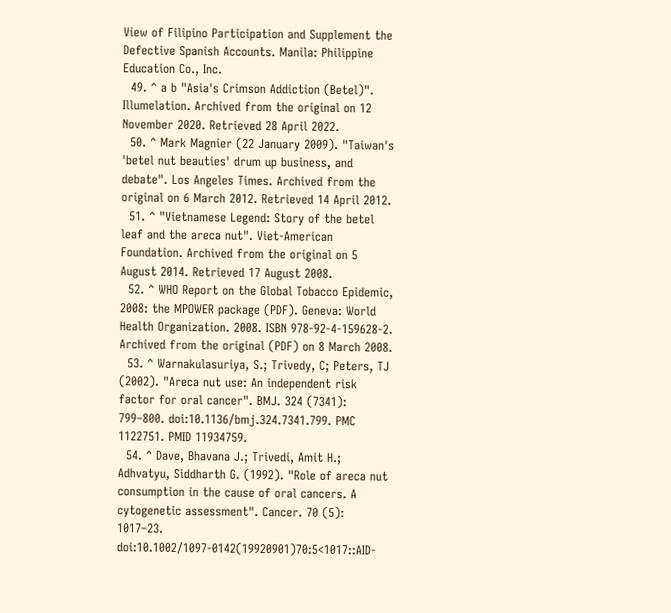View of Filipino Participation and Supplement the Defective Spanish Accounts. Manila: Philippine Education Co., Inc.
  49. ^ a b "Asia's Crimson Addiction (Betel)". Illumelation. Archived from the original on 12 November 2020. Retrieved 28 April 2022.
  50. ^ Mark Magnier (22 January 2009). "Taiwan's 'betel nut beauties' drum up business, and debate". Los Angeles Times. Archived from the original on 6 March 2012. Retrieved 14 April 2012.
  51. ^ "Vietnamese Legend: Story of the betel leaf and the areca nut". Viet-American Foundation. Archived from the original on 5 August 2014. Retrieved 17 August 2008.
  52. ^ WHO Report on the Global Tobacco Epidemic, 2008: the MPOWER package (PDF). Geneva: World Health Organization. 2008. ISBN 978-92-4-159628-2. Archived from the original (PDF) on 8 March 2008.
  53. ^ Warnakulasuriya, S.; Trivedy, C; Peters, TJ (2002). "Areca nut use: An independent risk factor for oral cancer". BMJ. 324 (7341): 799–800. doi:10.1136/bmj.324.7341.799. PMC 1122751. PMID 11934759.
  54. ^ Dave, Bhavana J.; Trivedi, Amit H.; Adhvatyu, Siddharth G. (1992). "Role of areca nut consumption in the cause of oral cancers. A cytogenetic assessment". Cancer. 70 (5): 1017–23. doi:10.1002/1097-0142(19920901)70:5<1017::AID-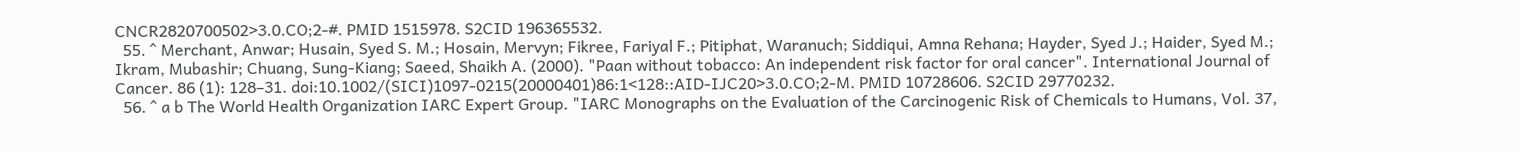CNCR2820700502>3.0.CO;2-#. PMID 1515978. S2CID 196365532.
  55. ^ Merchant, Anwar; Husain, Syed S. M.; Hosain, Mervyn; Fikree, Fariyal F.; Pitiphat, Waranuch; Siddiqui, Amna Rehana; Hayder, Syed J.; Haider, Syed M.; Ikram, Mubashir; Chuang, Sung-Kiang; Saeed, Shaikh A. (2000). "Paan without tobacco: An independent risk factor for oral cancer". International Journal of Cancer. 86 (1): 128–31. doi:10.1002/(SICI)1097-0215(20000401)86:1<128::AID-IJC20>3.0.CO;2-M. PMID 10728606. S2CID 29770232.
  56. ^ a b The World Health Organization IARC Expert Group. "IARC Monographs on the Evaluation of the Carcinogenic Risk of Chemicals to Humans, Vol. 37,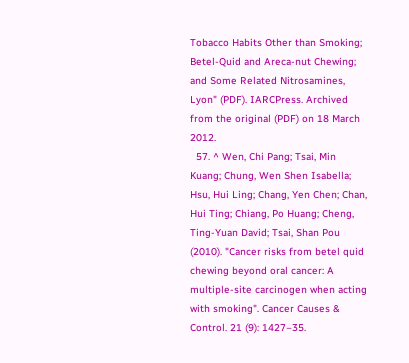Tobacco Habits Other than Smoking; Betel-Quid and Areca-nut Chewing; and Some Related Nitrosamines, Lyon" (PDF). IARCPress. Archived from the original (PDF) on 18 March 2012.
  57. ^ Wen, Chi Pang; Tsai, Min Kuang; Chung, Wen Shen Isabella; Hsu, Hui Ling; Chang, Yen Chen; Chan, Hui Ting; Chiang, Po Huang; Cheng, Ting-Yuan David; Tsai, Shan Pou (2010). "Cancer risks from betel quid chewing beyond oral cancer: A multiple-site carcinogen when acting with smoking". Cancer Causes & Control. 21 (9): 1427–35.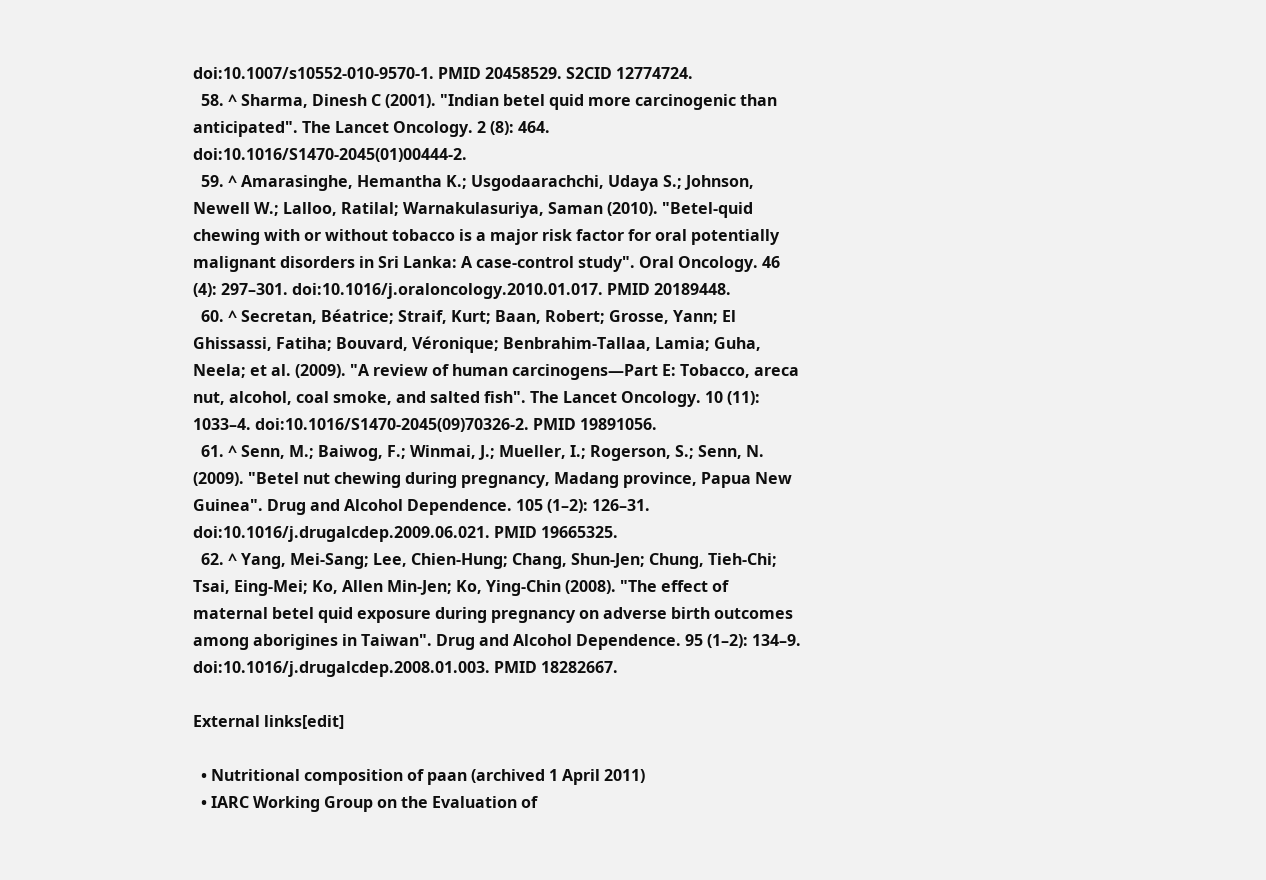doi:10.1007/s10552-010-9570-1. PMID 20458529. S2CID 12774724.
  58. ^ Sharma, Dinesh C (2001). "Indian betel quid more carcinogenic than anticipated". The Lancet Oncology. 2 (8): 464. doi:10.1016/S1470-2045(01)00444-2.
  59. ^ Amarasinghe, Hemantha K.; Usgodaarachchi, Udaya S.; Johnson, Newell W.; Lalloo, Ratilal; Warnakulasuriya, Saman (2010). "Betel-quid chewing with or without tobacco is a major risk factor for oral potentially malignant disorders in Sri Lanka: A case-control study". Oral Oncology. 46 (4): 297–301. doi:10.1016/j.oraloncology.2010.01.017. PMID 20189448.
  60. ^ Secretan, Béatrice; Straif, Kurt; Baan, Robert; Grosse, Yann; El Ghissassi, Fatiha; Bouvard, Véronique; Benbrahim-Tallaa, Lamia; Guha, Neela; et al. (2009). "A review of human carcinogens—Part E: Tobacco, areca nut, alcohol, coal smoke, and salted fish". The Lancet Oncology. 10 (11): 1033–4. doi:10.1016/S1470-2045(09)70326-2. PMID 19891056.
  61. ^ Senn, M.; Baiwog, F.; Winmai, J.; Mueller, I.; Rogerson, S.; Senn, N. (2009). "Betel nut chewing during pregnancy, Madang province, Papua New Guinea". Drug and Alcohol Dependence. 105 (1–2): 126–31. doi:10.1016/j.drugalcdep.2009.06.021. PMID 19665325.
  62. ^ Yang, Mei-Sang; Lee, Chien-Hung; Chang, Shun-Jen; Chung, Tieh-Chi; Tsai, Eing-Mei; Ko, Allen Min-Jen; Ko, Ying-Chin (2008). "The effect of maternal betel quid exposure during pregnancy on adverse birth outcomes among aborigines in Taiwan". Drug and Alcohol Dependence. 95 (1–2): 134–9. doi:10.1016/j.drugalcdep.2008.01.003. PMID 18282667.

External links[edit]

  • Nutritional composition of paan (archived 1 April 2011)
  • IARC Working Group on the Evaluation of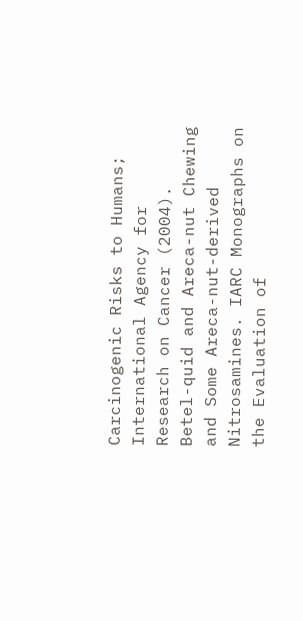Carcinogenic Risks to Humans; International Agency for Research on Cancer (2004). Betel-quid and Areca-nut Chewing and Some Areca-nut-derived Nitrosamines. IARC Monographs on the Evaluation of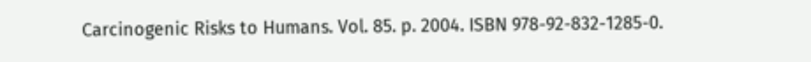Carcinogenic Risks to Humans. Vol. 85. p. 2004. ISBN 978-92-832-1285-0.